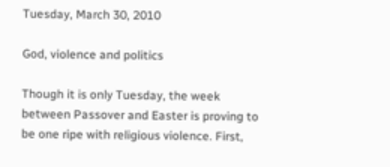Tuesday, March 30, 2010

God, violence and politics

Though it is only Tuesday, the week between Passover and Easter is proving to be one ripe with religious violence. First,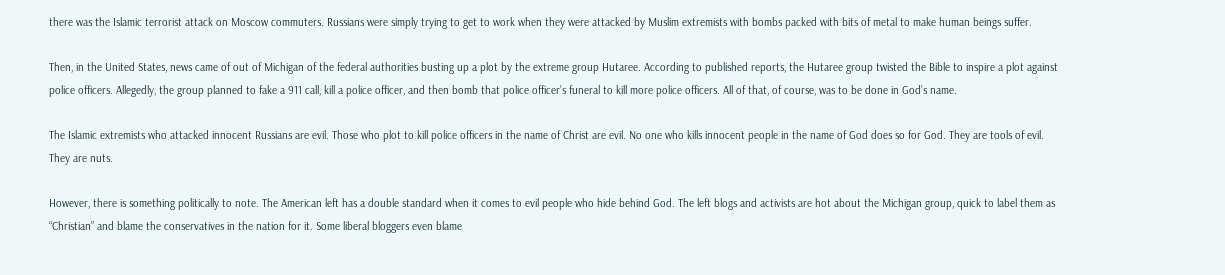there was the Islamic terrorist attack on Moscow commuters. Russians were simply trying to get to work when they were attacked by Muslim extremists with bombs packed with bits of metal to make human beings suffer.

Then, in the United States, news came of out of Michigan of the federal authorities busting up a plot by the extreme group Hutaree. According to published reports, the Hutaree group twisted the Bible to inspire a plot against police officers. Allegedly, the group planned to fake a 911 call, kill a police officer, and then bomb that police officer’s funeral to kill more police officers. All of that, of course, was to be done in God’s name.

The Islamic extremists who attacked innocent Russians are evil. Those who plot to kill police officers in the name of Christ are evil. No one who kills innocent people in the name of God does so for God. They are tools of evil. They are nuts.

However, there is something politically to note. The American left has a double standard when it comes to evil people who hide behind God. The left blogs and activists are hot about the Michigan group, quick to label them as “Christian” and blame the conservatives in the nation for it. Some liberal bloggers even blame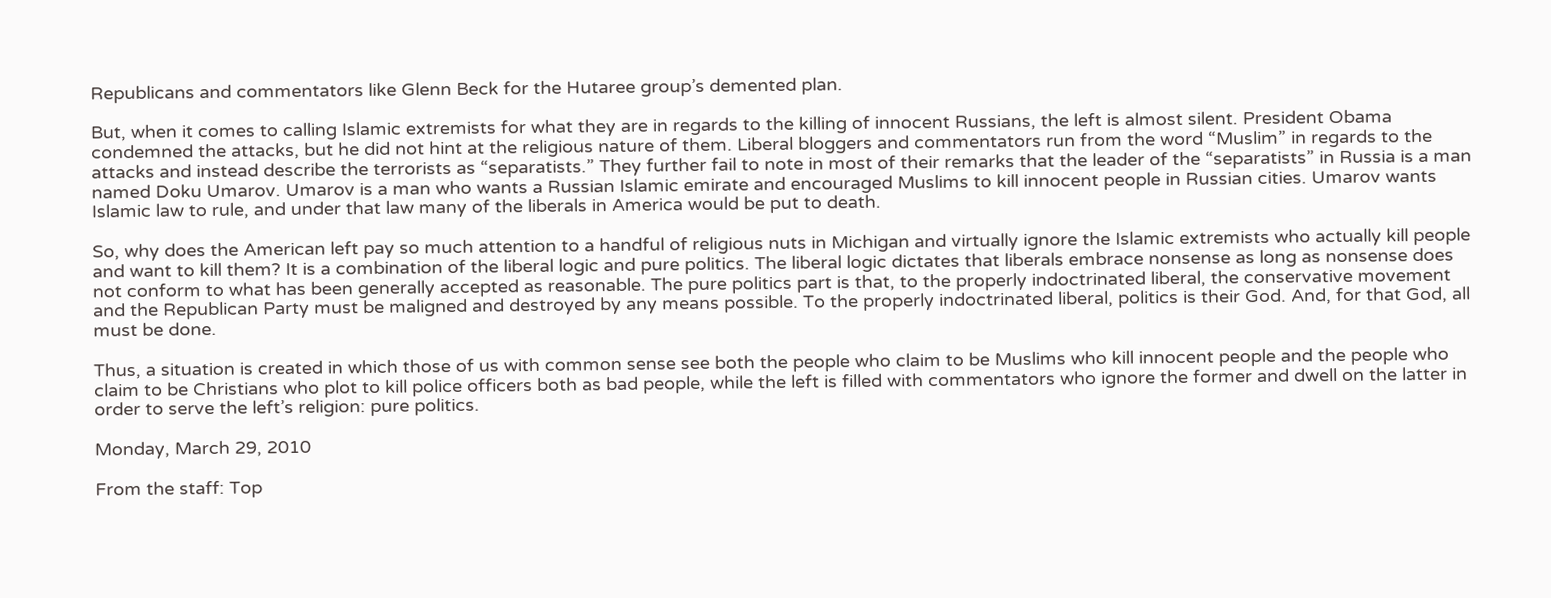Republicans and commentators like Glenn Beck for the Hutaree group’s demented plan.

But, when it comes to calling Islamic extremists for what they are in regards to the killing of innocent Russians, the left is almost silent. President Obama condemned the attacks, but he did not hint at the religious nature of them. Liberal bloggers and commentators run from the word “Muslim” in regards to the attacks and instead describe the terrorists as “separatists.” They further fail to note in most of their remarks that the leader of the “separatists” in Russia is a man named Doku Umarov. Umarov is a man who wants a Russian Islamic emirate and encouraged Muslims to kill innocent people in Russian cities. Umarov wants Islamic law to rule, and under that law many of the liberals in America would be put to death.

So, why does the American left pay so much attention to a handful of religious nuts in Michigan and virtually ignore the Islamic extremists who actually kill people and want to kill them? It is a combination of the liberal logic and pure politics. The liberal logic dictates that liberals embrace nonsense as long as nonsense does not conform to what has been generally accepted as reasonable. The pure politics part is that, to the properly indoctrinated liberal, the conservative movement and the Republican Party must be maligned and destroyed by any means possible. To the properly indoctrinated liberal, politics is their God. And, for that God, all must be done.

Thus, a situation is created in which those of us with common sense see both the people who claim to be Muslims who kill innocent people and the people who claim to be Christians who plot to kill police officers both as bad people, while the left is filled with commentators who ignore the former and dwell on the latter in order to serve the left’s religion: pure politics.

Monday, March 29, 2010

From the staff: Top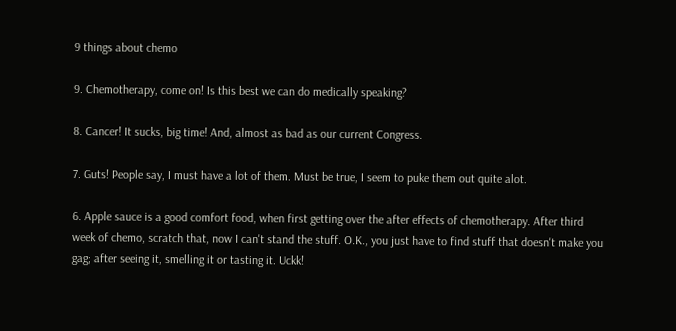9 things about chemo

9. Chemotherapy, come on! Is this best we can do medically speaking?

8. Cancer! It sucks, big time! And, almost as bad as our current Congress.

7. Guts! People say, I must have a lot of them. Must be true, I seem to puke them out quite alot.

6. Apple sauce is a good comfort food, when first getting over the after effects of chemotherapy. After third week of chemo, scratch that, now I can't stand the stuff. O.K., you just have to find stuff that doesn't make you gag; after seeing it, smelling it or tasting it. Uckk!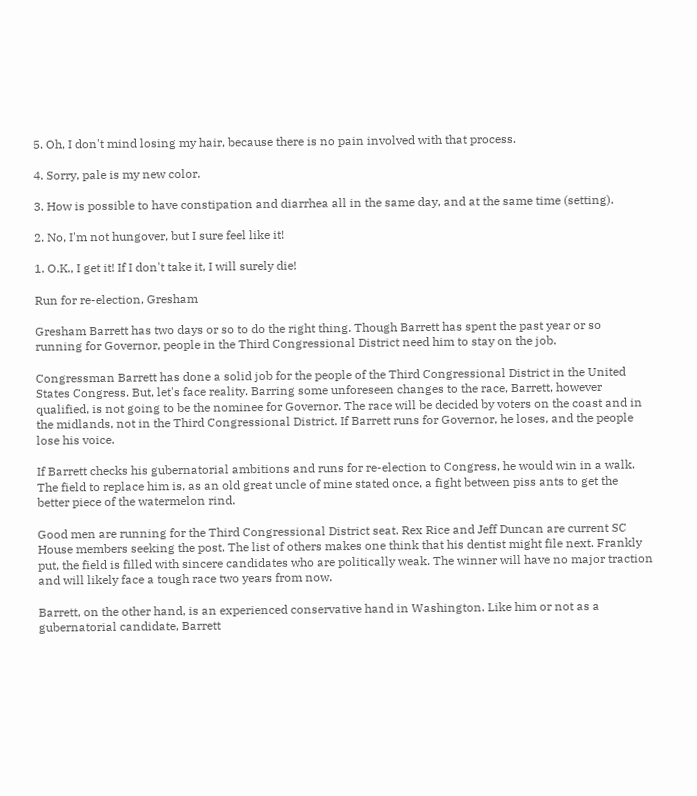5. Oh, I don't mind losing my hair, because there is no pain involved with that process.

4. Sorry, pale is my new color.

3. How is possible to have constipation and diarrhea all in the same day, and at the same time (setting).

2. No, I'm not hungover, but I sure feel like it!

1. O.K., I get it! If I don't take it, I will surely die!

Run for re-election, Gresham

Gresham Barrett has two days or so to do the right thing. Though Barrett has spent the past year or so running for Governor, people in the Third Congressional District need him to stay on the job.

Congressman Barrett has done a solid job for the people of the Third Congressional District in the United States Congress. But, let's face reality. Barring some unforeseen changes to the race, Barrett, however qualified, is not going to be the nominee for Governor. The race will be decided by voters on the coast and in the midlands, not in the Third Congressional District. If Barrett runs for Governor, he loses, and the people lose his voice.

If Barrett checks his gubernatorial ambitions and runs for re-election to Congress, he would win in a walk. The field to replace him is, as an old great uncle of mine stated once, a fight between piss ants to get the better piece of the watermelon rind.

Good men are running for the Third Congressional District seat. Rex Rice and Jeff Duncan are current SC House members seeking the post. The list of others makes one think that his dentist might file next. Frankly put, the field is filled with sincere candidates who are politically weak. The winner will have no major traction and will likely face a tough race two years from now.

Barrett, on the other hand, is an experienced conservative hand in Washington. Like him or not as a gubernatorial candidate, Barrett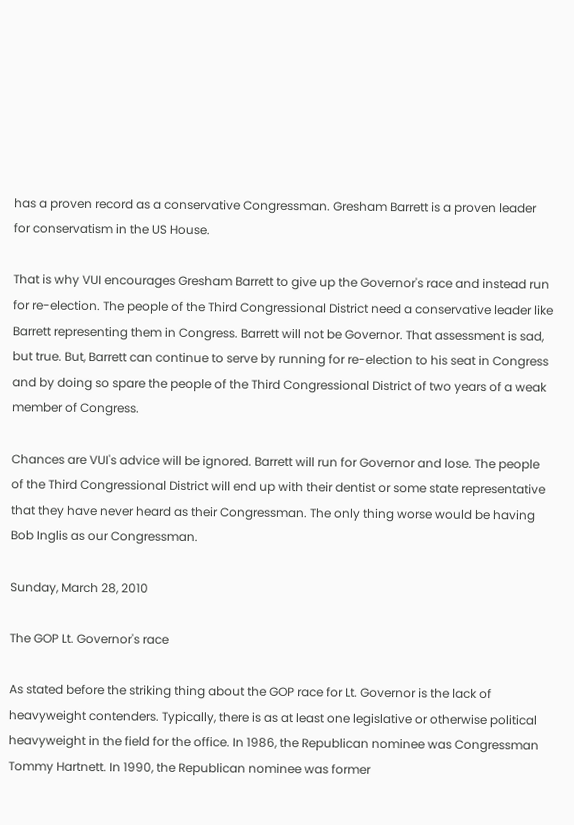has a proven record as a conservative Congressman. Gresham Barrett is a proven leader for conservatism in the US House.

That is why VUI encourages Gresham Barrett to give up the Governor's race and instead run for re-election. The people of the Third Congressional District need a conservative leader like Barrett representing them in Congress. Barrett will not be Governor. That assessment is sad, but true. But, Barrett can continue to serve by running for re-election to his seat in Congress and by doing so spare the people of the Third Congressional District of two years of a weak member of Congress.

Chances are VUI's advice will be ignored. Barrett will run for Governor and lose. The people of the Third Congressional District will end up with their dentist or some state representative that they have never heard as their Congressman. The only thing worse would be having Bob Inglis as our Congressman.

Sunday, March 28, 2010

The GOP Lt. Governor's race

As stated before the striking thing about the GOP race for Lt. Governor is the lack of heavyweight contenders. Typically, there is as at least one legislative or otherwise political heavyweight in the field for the office. In 1986, the Republican nominee was Congressman Tommy Hartnett. In 1990, the Republican nominee was former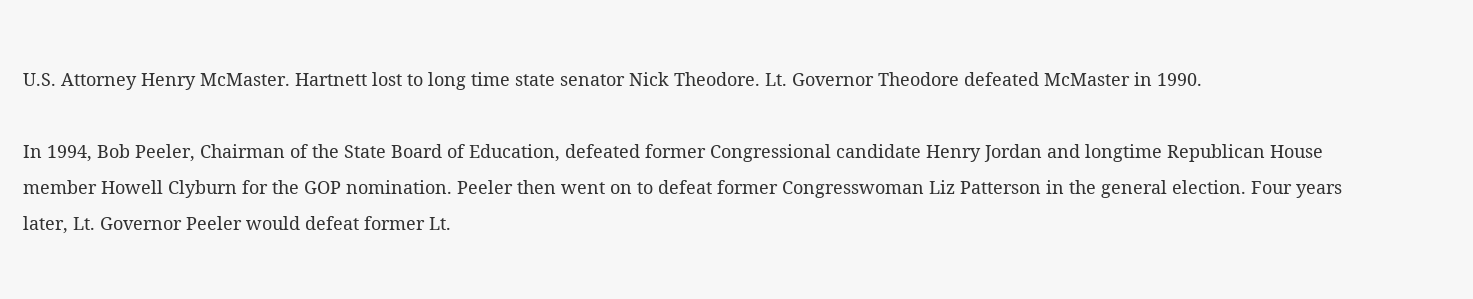U.S. Attorney Henry McMaster. Hartnett lost to long time state senator Nick Theodore. Lt. Governor Theodore defeated McMaster in 1990.

In 1994, Bob Peeler, Chairman of the State Board of Education, defeated former Congressional candidate Henry Jordan and longtime Republican House member Howell Clyburn for the GOP nomination. Peeler then went on to defeat former Congresswoman Liz Patterson in the general election. Four years later, Lt. Governor Peeler would defeat former Lt.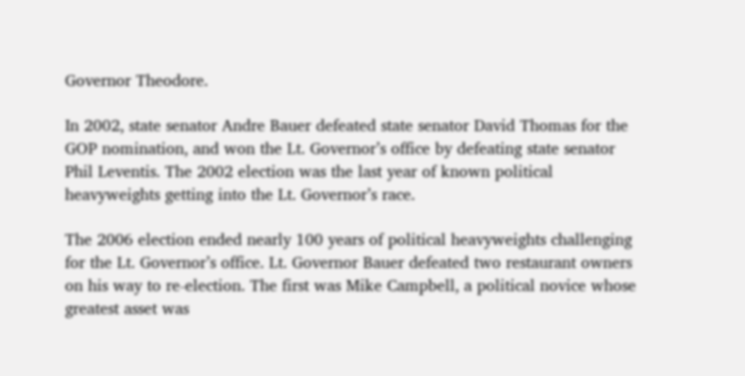Governor Theodore.

In 2002, state senator Andre Bauer defeated state senator David Thomas for the GOP nomination, and won the Lt. Governor’s office by defeating state senator Phil Leventis. The 2002 election was the last year of known political heavyweights getting into the Lt. Governor’s race.

The 2006 election ended nearly 100 years of political heavyweights challenging for the Lt. Governor’s office. Lt. Governor Bauer defeated two restaurant owners on his way to re-election. The first was Mike Campbell, a political novice whose greatest asset was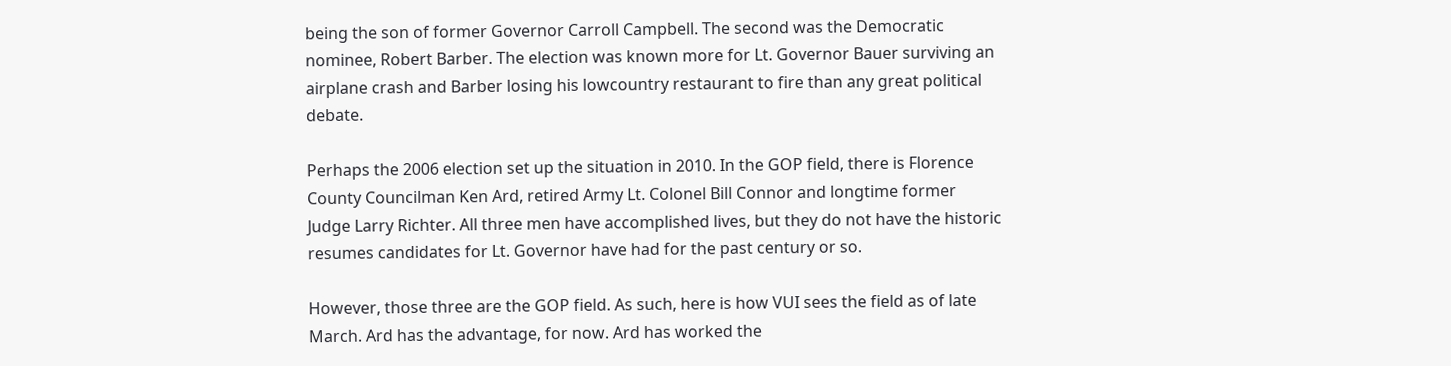being the son of former Governor Carroll Campbell. The second was the Democratic nominee, Robert Barber. The election was known more for Lt. Governor Bauer surviving an airplane crash and Barber losing his lowcountry restaurant to fire than any great political debate.

Perhaps the 2006 election set up the situation in 2010. In the GOP field, there is Florence County Councilman Ken Ard, retired Army Lt. Colonel Bill Connor and longtime former Judge Larry Richter. All three men have accomplished lives, but they do not have the historic resumes candidates for Lt. Governor have had for the past century or so.

However, those three are the GOP field. As such, here is how VUI sees the field as of late March. Ard has the advantage, for now. Ard has worked the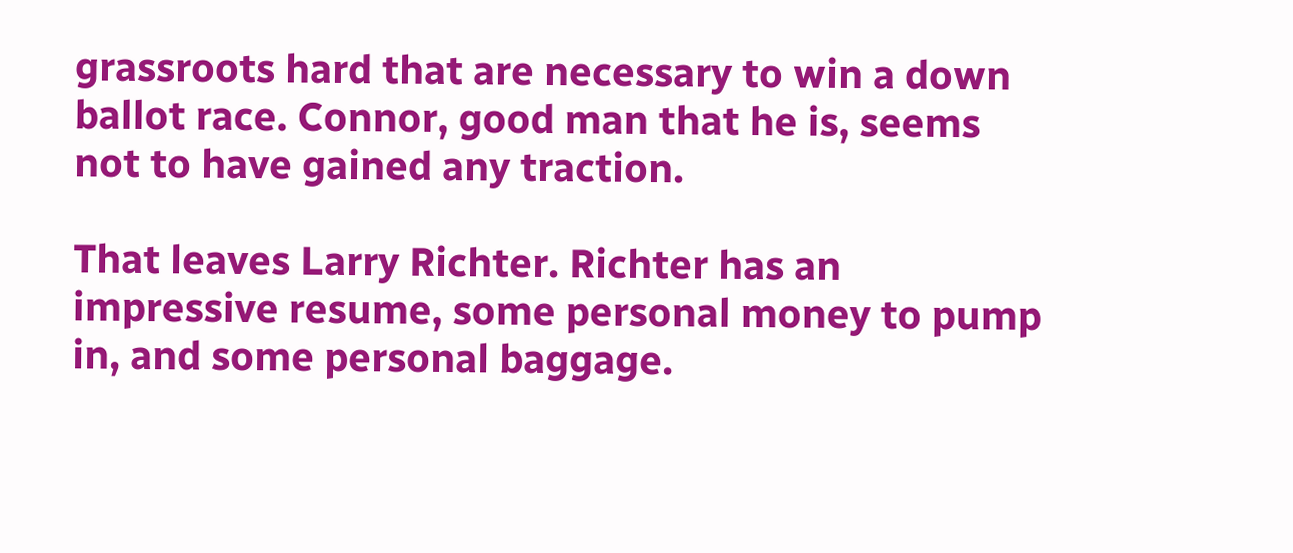grassroots hard that are necessary to win a down ballot race. Connor, good man that he is, seems not to have gained any traction.

That leaves Larry Richter. Richter has an impressive resume, some personal money to pump in, and some personal baggage.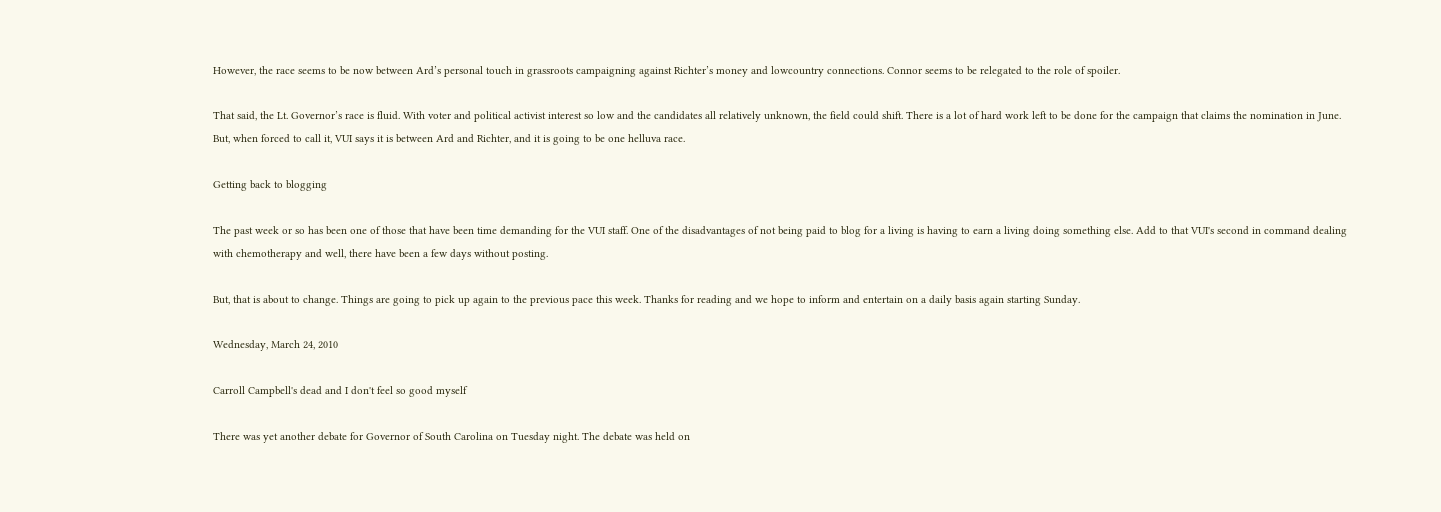However, the race seems to be now between Ard’s personal touch in grassroots campaigning against Richter’s money and lowcountry connections. Connor seems to be relegated to the role of spoiler.

That said, the Lt. Governor’s race is fluid. With voter and political activist interest so low and the candidates all relatively unknown, the field could shift. There is a lot of hard work left to be done for the campaign that claims the nomination in June. But, when forced to call it, VUI says it is between Ard and Richter, and it is going to be one helluva race.

Getting back to blogging

The past week or so has been one of those that have been time demanding for the VUI staff. One of the disadvantages of not being paid to blog for a living is having to earn a living doing something else. Add to that VUI's second in command dealing with chemotherapy and well, there have been a few days without posting.

But, that is about to change. Things are going to pick up again to the previous pace this week. Thanks for reading and we hope to inform and entertain on a daily basis again starting Sunday.

Wednesday, March 24, 2010

Carroll Campbell's dead and I don't feel so good myself

There was yet another debate for Governor of South Carolina on Tuesday night. The debate was held on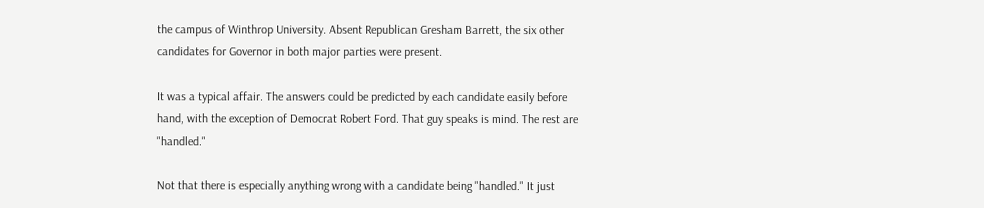the campus of Winthrop University. Absent Republican Gresham Barrett, the six other candidates for Governor in both major parties were present.

It was a typical affair. The answers could be predicted by each candidate easily before hand, with the exception of Democrat Robert Ford. That guy speaks is mind. The rest are "handled."

Not that there is especially anything wrong with a candidate being "handled." It just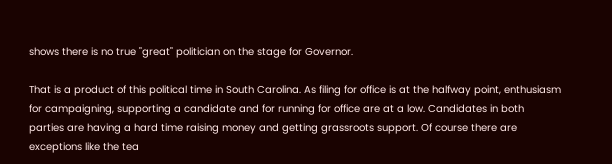shows there is no true "great" politician on the stage for Governor.

That is a product of this political time in South Carolina. As filing for office is at the halfway point, enthusiasm for campaigning, supporting a candidate and for running for office are at a low. Candidates in both parties are having a hard time raising money and getting grassroots support. Of course there are exceptions like the tea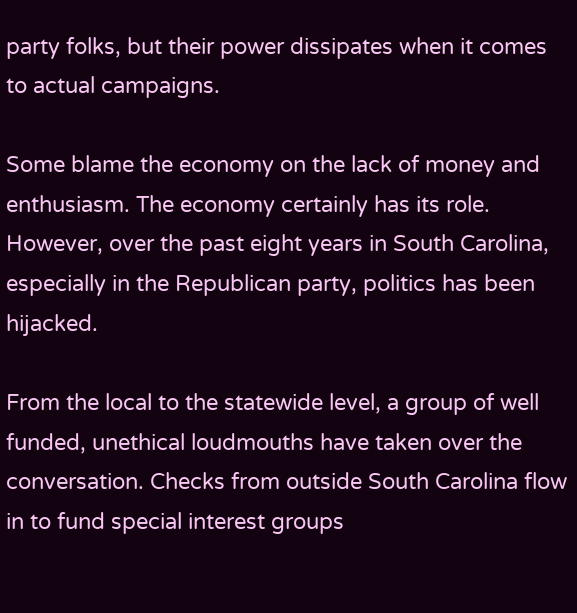party folks, but their power dissipates when it comes to actual campaigns.

Some blame the economy on the lack of money and enthusiasm. The economy certainly has its role. However, over the past eight years in South Carolina, especially in the Republican party, politics has been hijacked.

From the local to the statewide level, a group of well funded, unethical loudmouths have taken over the conversation. Checks from outside South Carolina flow in to fund special interest groups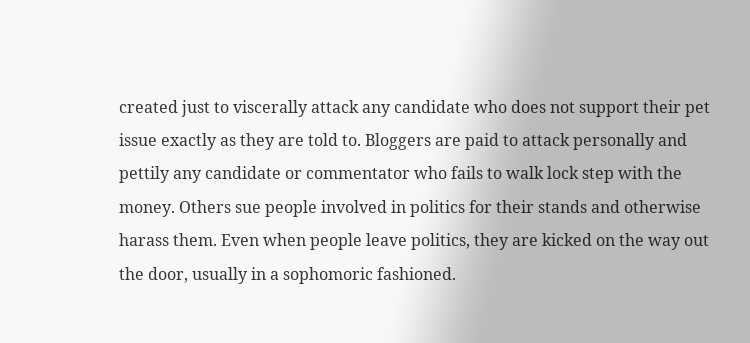created just to viscerally attack any candidate who does not support their pet issue exactly as they are told to. Bloggers are paid to attack personally and pettily any candidate or commentator who fails to walk lock step with the money. Others sue people involved in politics for their stands and otherwise harass them. Even when people leave politics, they are kicked on the way out the door, usually in a sophomoric fashioned.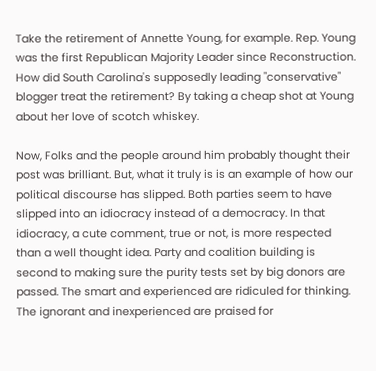Take the retirement of Annette Young, for example. Rep. Young was the first Republican Majority Leader since Reconstruction. How did South Carolina's supposedly leading "conservative" blogger treat the retirement? By taking a cheap shot at Young about her love of scotch whiskey.

Now, Folks and the people around him probably thought their post was brilliant. But, what it truly is is an example of how our political discourse has slipped. Both parties seem to have slipped into an idiocracy instead of a democracy. In that idiocracy, a cute comment, true or not, is more respected than a well thought idea. Party and coalition building is second to making sure the purity tests set by big donors are passed. The smart and experienced are ridiculed for thinking. The ignorant and inexperienced are praised for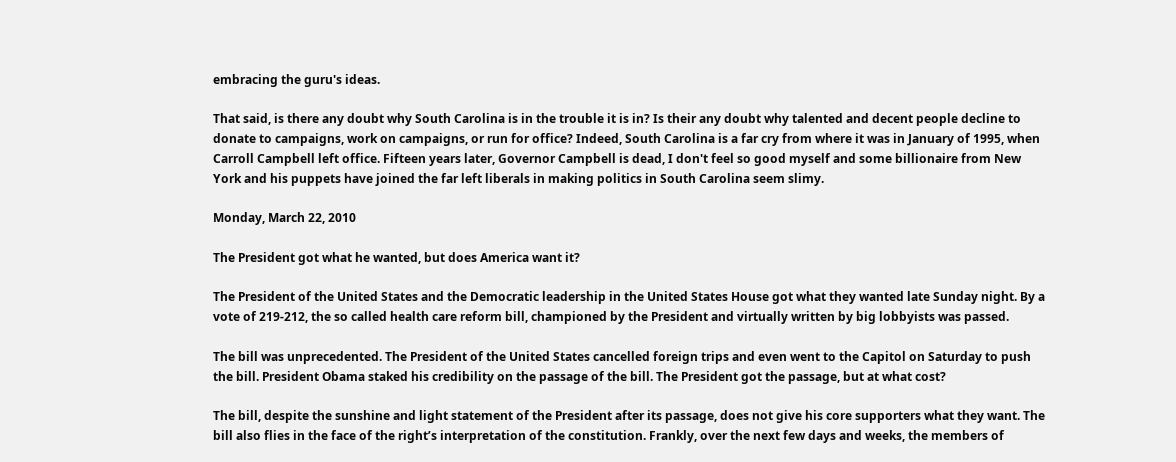embracing the guru's ideas.

That said, is there any doubt why South Carolina is in the trouble it is in? Is their any doubt why talented and decent people decline to donate to campaigns, work on campaigns, or run for office? Indeed, South Carolina is a far cry from where it was in January of 1995, when Carroll Campbell left office. Fifteen years later, Governor Campbell is dead, I don't feel so good myself and some billionaire from New York and his puppets have joined the far left liberals in making politics in South Carolina seem slimy.

Monday, March 22, 2010

The President got what he wanted, but does America want it?

The President of the United States and the Democratic leadership in the United States House got what they wanted late Sunday night. By a vote of 219-212, the so called health care reform bill, championed by the President and virtually written by big lobbyists was passed.

The bill was unprecedented. The President of the United States cancelled foreign trips and even went to the Capitol on Saturday to push the bill. President Obama staked his credibility on the passage of the bill. The President got the passage, but at what cost?

The bill, despite the sunshine and light statement of the President after its passage, does not give his core supporters what they want. The bill also flies in the face of the right’s interpretation of the constitution. Frankly, over the next few days and weeks, the members of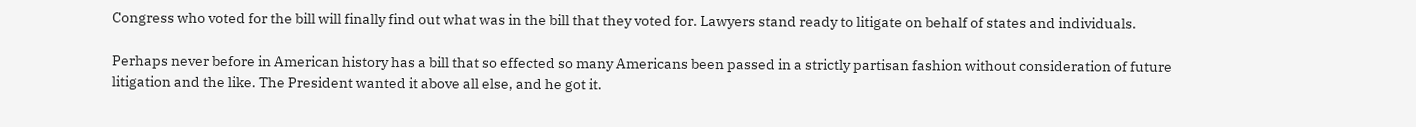Congress who voted for the bill will finally find out what was in the bill that they voted for. Lawyers stand ready to litigate on behalf of states and individuals.

Perhaps never before in American history has a bill that so effected so many Americans been passed in a strictly partisan fashion without consideration of future litigation and the like. The President wanted it above all else, and he got it.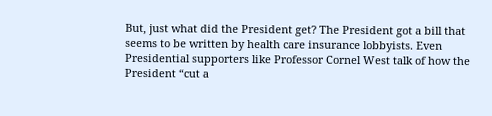But, just what did the President get? The President got a bill that seems to be written by health care insurance lobbyists. Even Presidential supporters like Professor Cornel West talk of how the President “cut a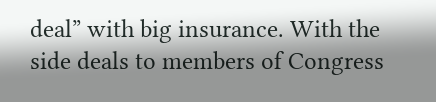deal” with big insurance. With the side deals to members of Congress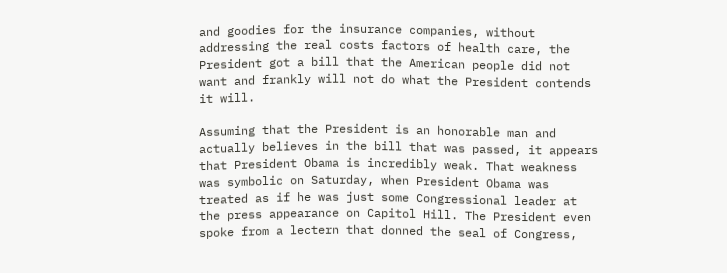and goodies for the insurance companies, without addressing the real costs factors of health care, the President got a bill that the American people did not want and frankly will not do what the President contends it will.

Assuming that the President is an honorable man and actually believes in the bill that was passed, it appears that President Obama is incredibly weak. That weakness was symbolic on Saturday, when President Obama was treated as if he was just some Congressional leader at the press appearance on Capitol Hill. The President even spoke from a lectern that donned the seal of Congress,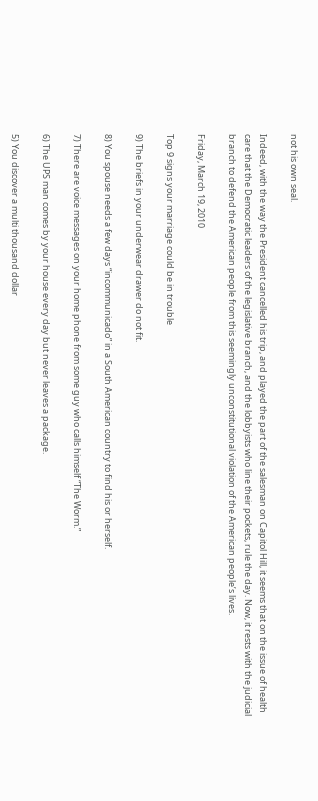not his own seal.

Indeed, with the way the President cancelled his trip, and played the part of the salesman on Capitol Hill, it seems that on the issue of health care that the Democratic leaders of the legislative branch, and the lobbyists who line their pockets, rule the day. Now, it rests with the judicial branch to defend the American people from this seemingly unconstitutional violation of the American people’s lives.

Friday, March 19, 2010

Top 9 signs your marriage could be in trouble

9) The briefs in your underwear drawer do not fit.

8) You spouse needs a few days “incommunicado” in a South American country to find his or herself.

7) There are voice messages on your home phone from some guy who calls himself “The Worm.”

6) The UPS man comes by your house every day but never leaves a package.

5) You discover a multi thousand dollar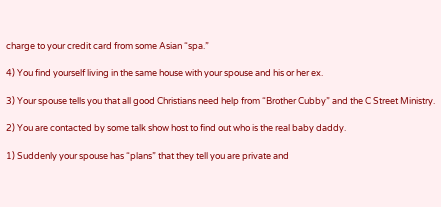charge to your credit card from some Asian “spa.”

4) You find yourself living in the same house with your spouse and his or her ex.

3) Your spouse tells you that all good Christians need help from “Brother Cubby” and the C Street Ministry.

2) You are contacted by some talk show host to find out who is the real baby daddy.

1) Suddenly your spouse has “plans” that they tell you are private and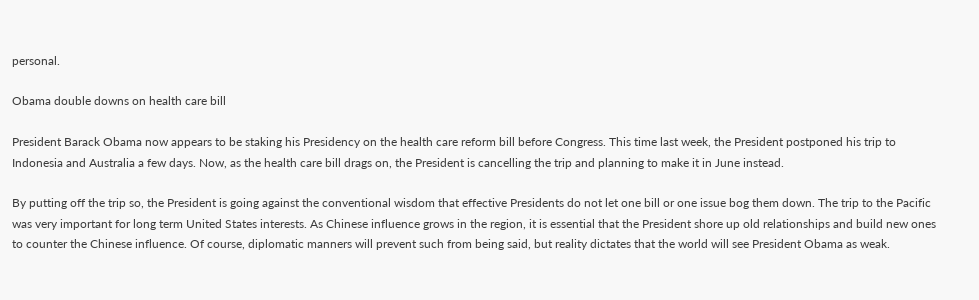personal.

Obama double downs on health care bill

President Barack Obama now appears to be staking his Presidency on the health care reform bill before Congress. This time last week, the President postponed his trip to Indonesia and Australia a few days. Now, as the health care bill drags on, the President is cancelling the trip and planning to make it in June instead.

By putting off the trip so, the President is going against the conventional wisdom that effective Presidents do not let one bill or one issue bog them down. The trip to the Pacific was very important for long term United States interests. As Chinese influence grows in the region, it is essential that the President shore up old relationships and build new ones to counter the Chinese influence. Of course, diplomatic manners will prevent such from being said, but reality dictates that the world will see President Obama as weak.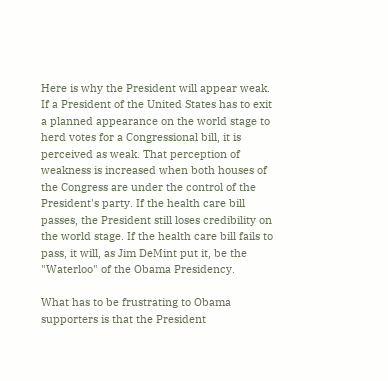Here is why the President will appear weak. If a President of the United States has to exit a planned appearance on the world stage to herd votes for a Congressional bill, it is perceived as weak. That perception of weakness is increased when both houses of the Congress are under the control of the President's party. If the health care bill passes, the President still loses credibility on the world stage. If the health care bill fails to pass, it will, as Jim DeMint put it, be the "Waterloo" of the Obama Presidency.

What has to be frustrating to Obama supporters is that the President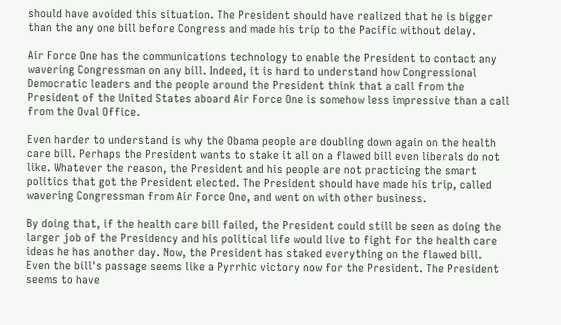should have avoided this situation. The President should have realized that he is bigger than the any one bill before Congress and made his trip to the Pacific without delay.

Air Force One has the communications technology to enable the President to contact any wavering Congressman on any bill. Indeed, it is hard to understand how Congressional Democratic leaders and the people around the President think that a call from the President of the United States aboard Air Force One is somehow less impressive than a call from the Oval Office.

Even harder to understand is why the Obama people are doubling down again on the health care bill. Perhaps the President wants to stake it all on a flawed bill even liberals do not like. Whatever the reason, the President and his people are not practicing the smart politics that got the President elected. The President should have made his trip, called wavering Congressman from Air Force One, and went on with other business.

By doing that, if the health care bill failed, the President could still be seen as doing the larger job of the Presidency and his political life would live to fight for the health care ideas he has another day. Now, the President has staked everything on the flawed bill. Even the bill's passage seems like a Pyrrhic victory now for the President. The President seems to have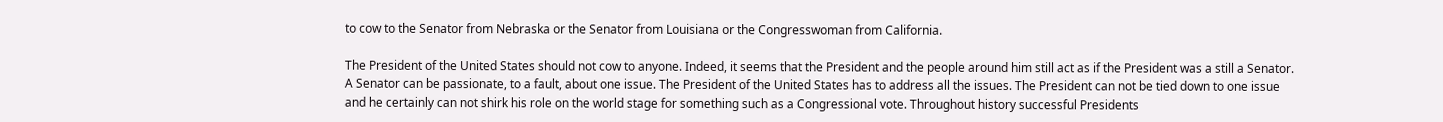to cow to the Senator from Nebraska or the Senator from Louisiana or the Congresswoman from California.

The President of the United States should not cow to anyone. Indeed, it seems that the President and the people around him still act as if the President was a still a Senator. A Senator can be passionate, to a fault, about one issue. The President of the United States has to address all the issues. The President can not be tied down to one issue and he certainly can not shirk his role on the world stage for something such as a Congressional vote. Throughout history successful Presidents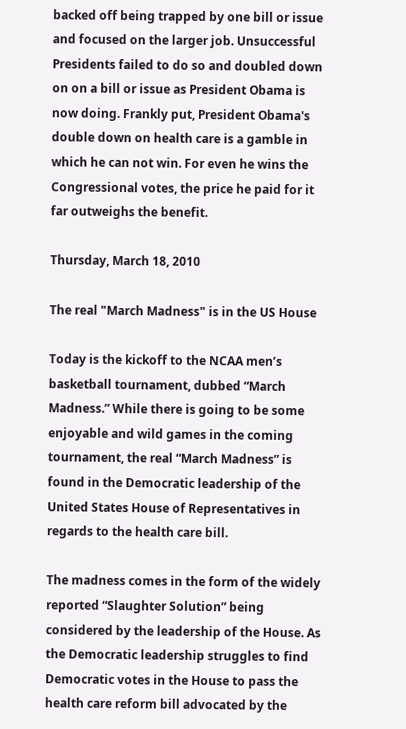backed off being trapped by one bill or issue and focused on the larger job. Unsuccessful Presidents failed to do so and doubled down on on a bill or issue as President Obama is now doing. Frankly put, President Obama's double down on health care is a gamble in which he can not win. For even he wins the Congressional votes, the price he paid for it far outweighs the benefit.

Thursday, March 18, 2010

The real "March Madness" is in the US House

Today is the kickoff to the NCAA men’s basketball tournament, dubbed “March Madness.” While there is going to be some enjoyable and wild games in the coming tournament, the real “March Madness” is found in the Democratic leadership of the United States House of Representatives in regards to the health care bill.

The madness comes in the form of the widely reported “Slaughter Solution” being considered by the leadership of the House. As the Democratic leadership struggles to find Democratic votes in the House to pass the health care reform bill advocated by the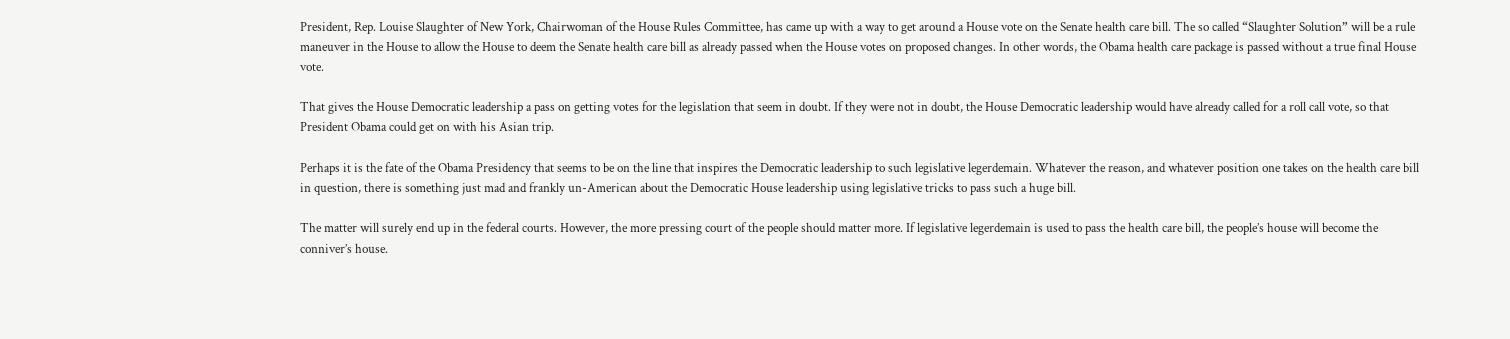President, Rep. Louise Slaughter of New York, Chairwoman of the House Rules Committee, has came up with a way to get around a House vote on the Senate health care bill. The so called “Slaughter Solution” will be a rule maneuver in the House to allow the House to deem the Senate health care bill as already passed when the House votes on proposed changes. In other words, the Obama health care package is passed without a true final House vote.

That gives the House Democratic leadership a pass on getting votes for the legislation that seem in doubt. If they were not in doubt, the House Democratic leadership would have already called for a roll call vote, so that President Obama could get on with his Asian trip.

Perhaps it is the fate of the Obama Presidency that seems to be on the line that inspires the Democratic leadership to such legislative legerdemain. Whatever the reason, and whatever position one takes on the health care bill in question, there is something just mad and frankly un-American about the Democratic House leadership using legislative tricks to pass such a huge bill.

The matter will surely end up in the federal courts. However, the more pressing court of the people should matter more. If legislative legerdemain is used to pass the health care bill, the people’s house will become the conniver’s house.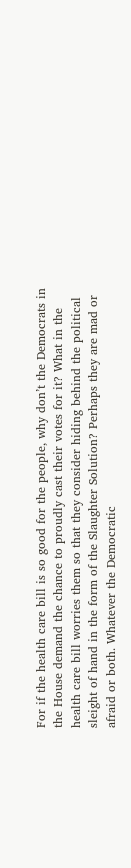For if the health care bill is so good for the people, why don’t the Democrats in the House demand the chance to proudly cast their votes for it? What in the health care bill worries them so that they consider hiding behind the political sleight of hand in the form of the Slaughter Solution? Perhaps they are mad or afraid or both. Whatever the Democratic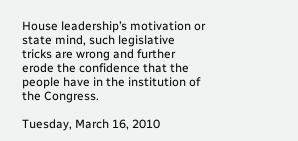House leadership’s motivation or state mind, such legislative tricks are wrong and further erode the confidence that the people have in the institution of the Congress.

Tuesday, March 16, 2010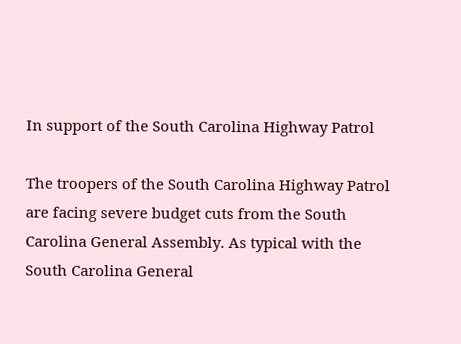In support of the South Carolina Highway Patrol

The troopers of the South Carolina Highway Patrol are facing severe budget cuts from the South Carolina General Assembly. As typical with the South Carolina General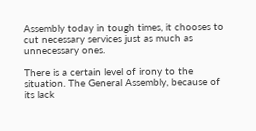Assembly today in tough times, it chooses to cut necessary services just as much as unnecessary ones.

There is a certain level of irony to the situation. The General Assembly, because of its lack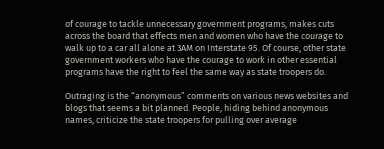of courage to tackle unnecessary government programs, makes cuts across the board that effects men and women who have the courage to walk up to a car all alone at 3AM on Interstate 95. Of course, other state government workers who have the courage to work in other essential programs have the right to feel the same way as state troopers do.

Outraging is the “anonymous” comments on various news websites and blogs that seems a bit planned. People, hiding behind anonymous names, criticize the state troopers for pulling over average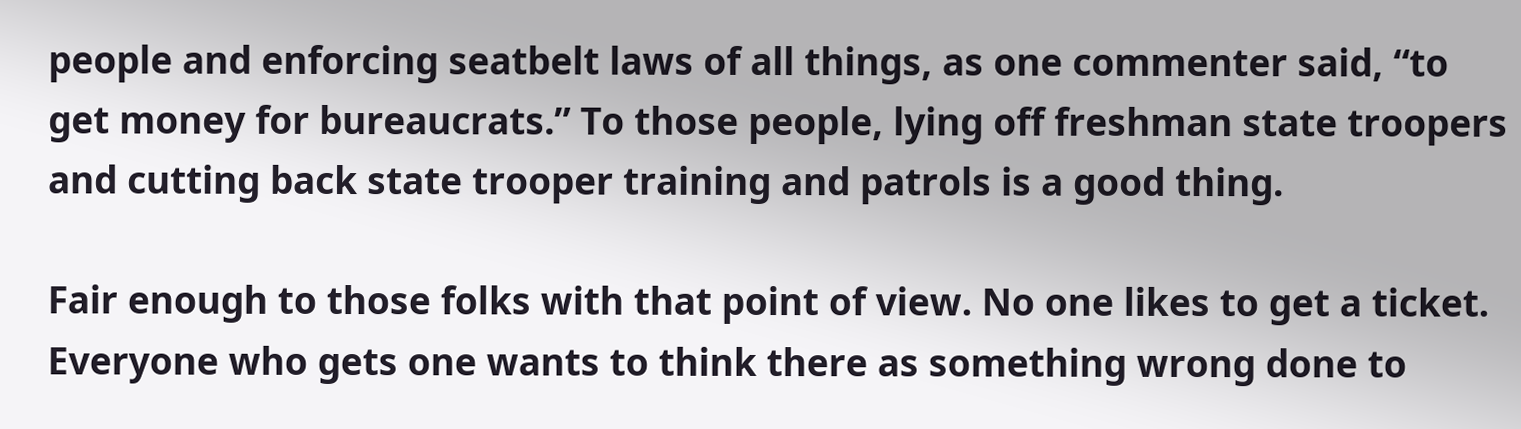people and enforcing seatbelt laws of all things, as one commenter said, “to get money for bureaucrats.” To those people, lying off freshman state troopers and cutting back state trooper training and patrols is a good thing.

Fair enough to those folks with that point of view. No one likes to get a ticket. Everyone who gets one wants to think there as something wrong done to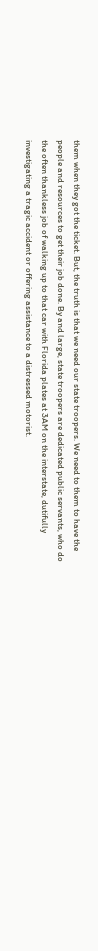them when they got the ticket. But, the truth is that we need our state troopers. We need to them to have the people and resources to get their job done. By and large, state troopers are dedicated public servants, who do the often thankless job of walking up to that car with Florida plates at 3AM on the interstate, dutifully investigating a tragic accident or offering assistance to a distressed motorist.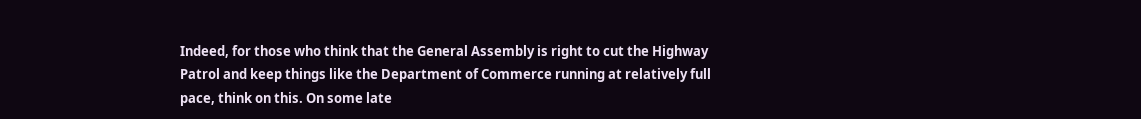Indeed, for those who think that the General Assembly is right to cut the Highway Patrol and keep things like the Department of Commerce running at relatively full pace, think on this. On some late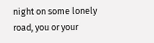night on some lonely road, you or your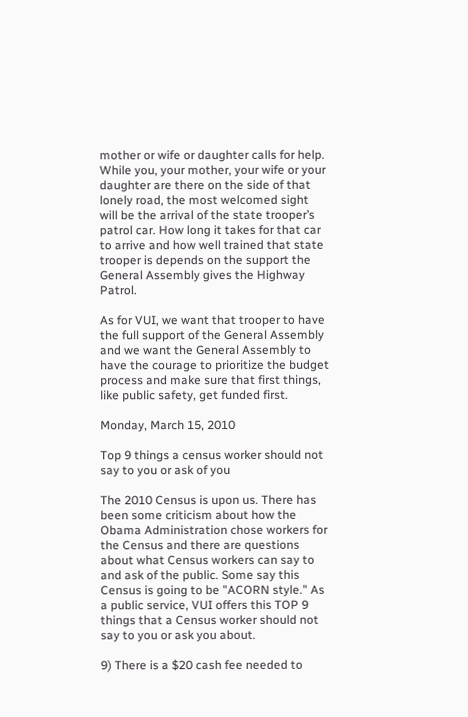mother or wife or daughter calls for help. While you, your mother, your wife or your daughter are there on the side of that lonely road, the most welcomed sight will be the arrival of the state trooper’s patrol car. How long it takes for that car to arrive and how well trained that state trooper is depends on the support the General Assembly gives the Highway Patrol.

As for VUI, we want that trooper to have the full support of the General Assembly and we want the General Assembly to have the courage to prioritize the budget process and make sure that first things, like public safety, get funded first.

Monday, March 15, 2010

Top 9 things a census worker should not say to you or ask of you

The 2010 Census is upon us. There has been some criticism about how the Obama Administration chose workers for the Census and there are questions about what Census workers can say to and ask of the public. Some say this Census is going to be "ACORN style." As a public service, VUI offers this TOP 9 things that a Census worker should not say to you or ask you about.

9) There is a $20 cash fee needed to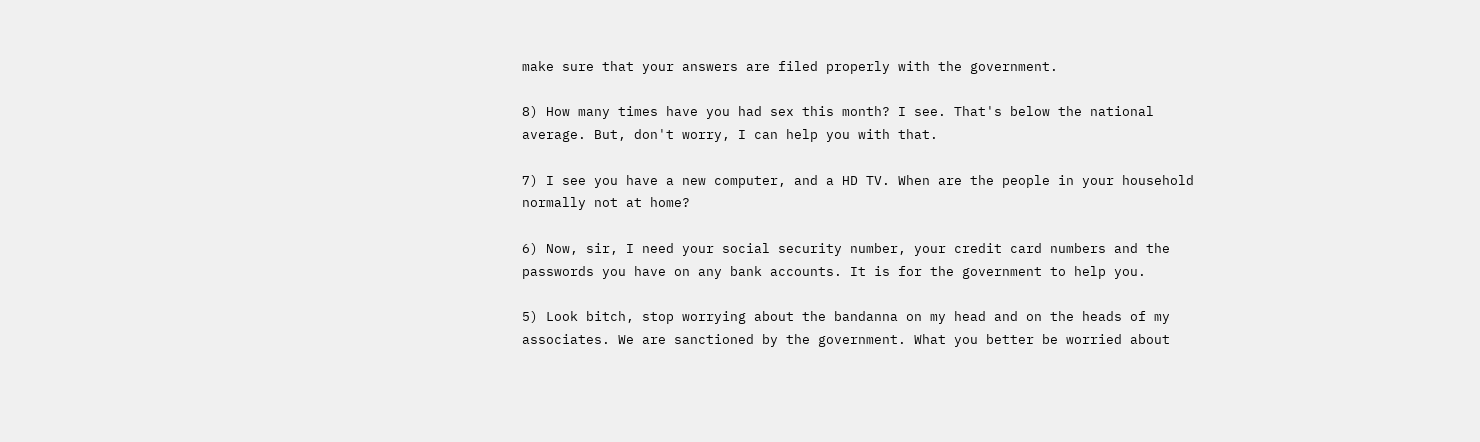make sure that your answers are filed properly with the government.

8) How many times have you had sex this month? I see. That's below the national average. But, don't worry, I can help you with that.

7) I see you have a new computer, and a HD TV. When are the people in your household normally not at home?

6) Now, sir, I need your social security number, your credit card numbers and the passwords you have on any bank accounts. It is for the government to help you.

5) Look bitch, stop worrying about the bandanna on my head and on the heads of my associates. We are sanctioned by the government. What you better be worried about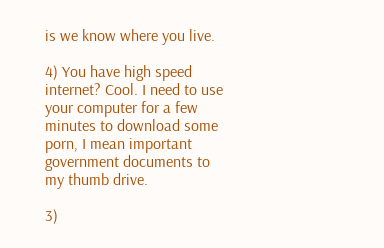is we know where you live.

4) You have high speed internet? Cool. I need to use your computer for a few minutes to download some porn, I mean important government documents to my thumb drive.

3)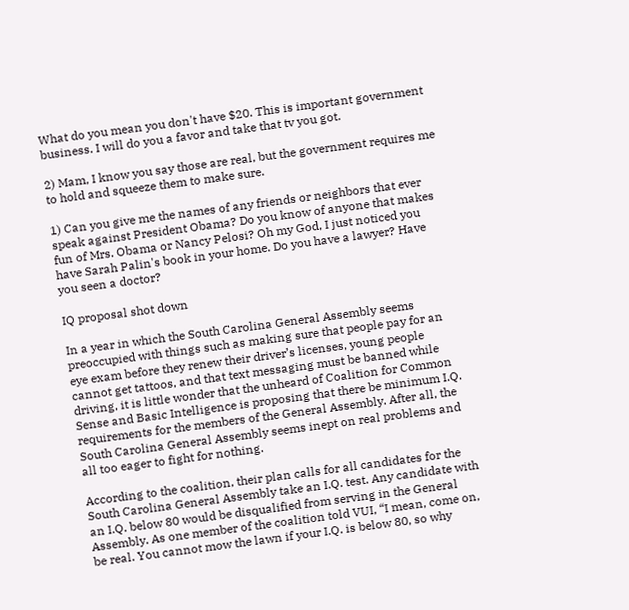What do you mean you don't have $20. This is important government business. I will do you a favor and take that tv you got.

2) Mam, I know you say those are real, but the government requires me to hold and squeeze them to make sure.

1) Can you give me the names of any friends or neighbors that ever speak against President Obama? Do you know of anyone that makes fun of Mrs. Obama or Nancy Pelosi? Oh my God, I just noticed you have Sarah Palin's book in your home. Do you have a lawyer? Have you seen a doctor?

IQ proposal shot down

In a year in which the South Carolina General Assembly seems preoccupied with things such as making sure that people pay for an eye exam before they renew their driver’s licenses, young people cannot get tattoos, and that text messaging must be banned while driving, it is little wonder that the unheard of Coalition for Common Sense and Basic Intelligence is proposing that there be minimum I.Q. requirements for the members of the General Assembly. After all, the South Carolina General Assembly seems inept on real problems and all too eager to fight for nothing.

According to the coalition, their plan calls for all candidates for the South Carolina General Assembly take an I.Q. test. Any candidate with an I.Q. below 80 would be disqualified from serving in the General Assembly. As one member of the coalition told VUI, “I mean, come on, be real. You cannot mow the lawn if your I.Q. is below 80, so why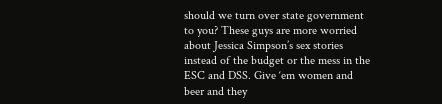should we turn over state government to you? These guys are more worried about Jessica Simpson’s sex stories instead of the budget or the mess in the ESC and DSS. Give ‘em women and beer and they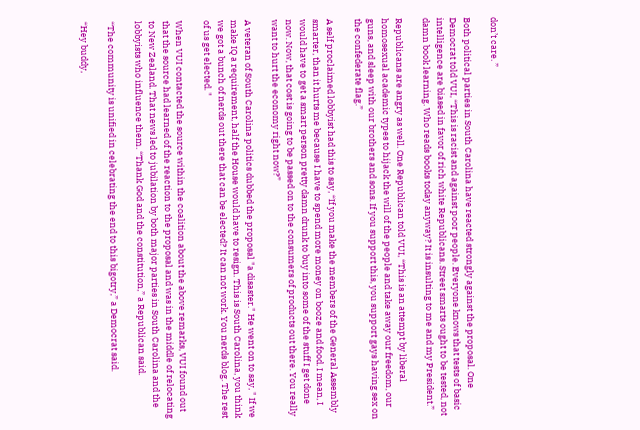don’t care. ”

Both political parties in South Carolina have reacted strongly against the proposal. One Democrat told VUI, “This is racist and against poor people. Everyone knows that tests of basic intelligence are biased in favor of rich white Republicans. Street smarts ought to be tested, not damn book learning. Who reads books today anyway? It is insulting to me and my President.”

Republicans are angry as well. One Republican told VUI, “This is an attempt by liberal homosexual academic types to hijack the will of the people and take away our freedom, our guns, and sleep with our brothers and sons. If you support this, you support gays having sex on the confederate flag.”

A self proclaimed lobbyist had this to say, “If you make the members of the General Assembly smarter, than it hurts me because I have to spend more money on booze and food. I mean, I would have to get a smart person pretty damn drunk to buy into some of the stuff I get done now. Now, that cost is going to be passed on to the consumers of products out there. You really want to hurt the economy right now?”

A veteran of South Carolina politics dubbed the proposal "a disaster." He went on to say, " If we make IQ a requirement, half the House would have to resign. This is South Carolina, you think we got a bunch of nerds out there that can be elected? It can not work. You nerds blog. The rest of us get elected. "

When VUI contacted the source within the coalition about the above remarks, VUI found out that the source had learned of the reaction to the proposal and was in the middle of relocating to New Zealand. That news led to jubilation by both major parties in South Carolina and the lobbyists who influence them. “Thank God and the constitution,” a Republican said.

“The community is unified in celebrating the end to this bigotry,” a Democrat said.

“Hey buddy,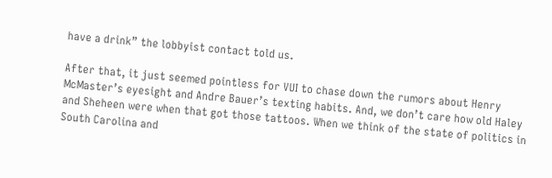have a drink” the lobbyist contact told us.

After that, it just seemed pointless for VUI to chase down the rumors about Henry McMaster’s eyesight and Andre Bauer’s texting habits. And, we don’t care how old Haley and Sheheen were when that got those tattoos. When we think of the state of politics in South Carolina and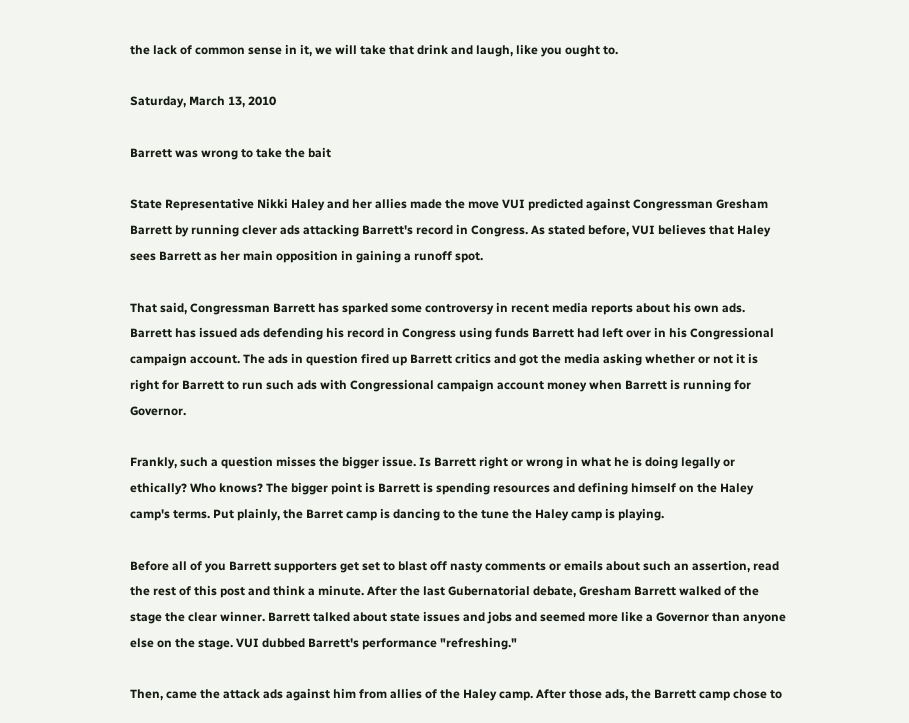the lack of common sense in it, we will take that drink and laugh, like you ought to.

Saturday, March 13, 2010

Barrett was wrong to take the bait

State Representative Nikki Haley and her allies made the move VUI predicted against Congressman Gresham Barrett by running clever ads attacking Barrett's record in Congress. As stated before, VUI believes that Haley sees Barrett as her main opposition in gaining a runoff spot.

That said, Congressman Barrett has sparked some controversy in recent media reports about his own ads. Barrett has issued ads defending his record in Congress using funds Barrett had left over in his Congressional campaign account. The ads in question fired up Barrett critics and got the media asking whether or not it is right for Barrett to run such ads with Congressional campaign account money when Barrett is running for Governor.

Frankly, such a question misses the bigger issue. Is Barrett right or wrong in what he is doing legally or ethically? Who knows? The bigger point is Barrett is spending resources and defining himself on the Haley camp's terms. Put plainly, the Barret camp is dancing to the tune the Haley camp is playing.

Before all of you Barrett supporters get set to blast off nasty comments or emails about such an assertion, read the rest of this post and think a minute. After the last Gubernatorial debate, Gresham Barrett walked of the stage the clear winner. Barrett talked about state issues and jobs and seemed more like a Governor than anyone else on the stage. VUI dubbed Barrett's performance "refreshing."

Then, came the attack ads against him from allies of the Haley camp. After those ads, the Barrett camp chose to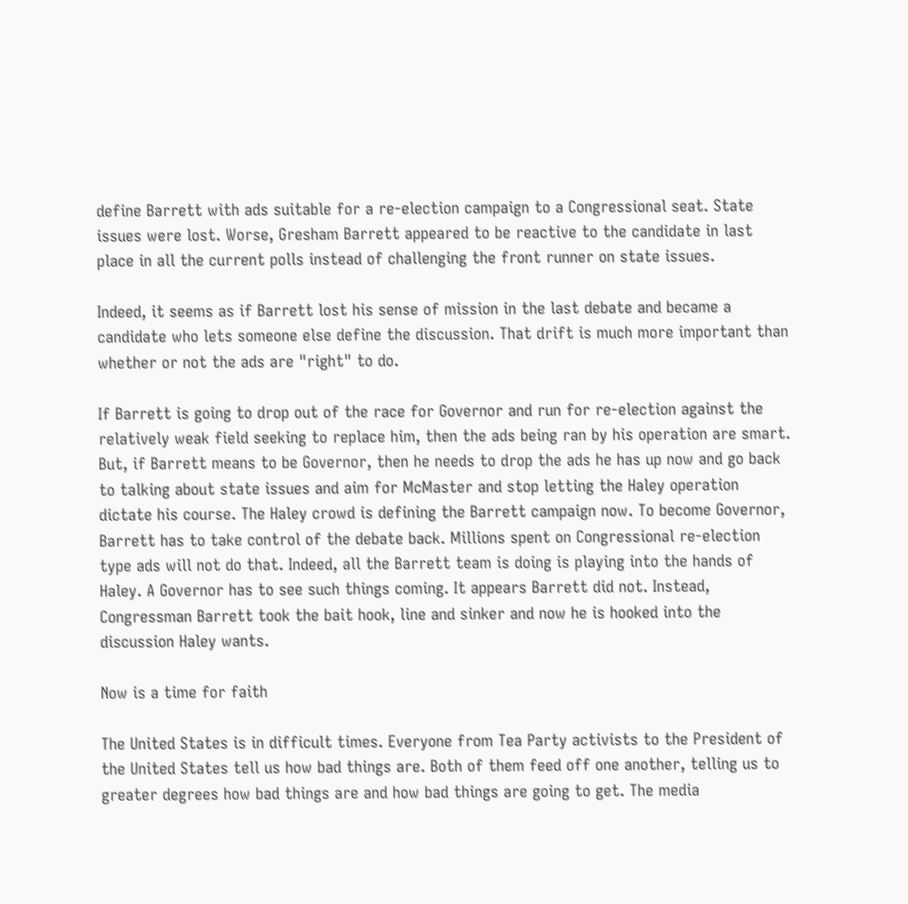define Barrett with ads suitable for a re-election campaign to a Congressional seat. State issues were lost. Worse, Gresham Barrett appeared to be reactive to the candidate in last place in all the current polls instead of challenging the front runner on state issues.

Indeed, it seems as if Barrett lost his sense of mission in the last debate and became a candidate who lets someone else define the discussion. That drift is much more important than whether or not the ads are "right" to do.

If Barrett is going to drop out of the race for Governor and run for re-election against the relatively weak field seeking to replace him, then the ads being ran by his operation are smart. But, if Barrett means to be Governor, then he needs to drop the ads he has up now and go back to talking about state issues and aim for McMaster and stop letting the Haley operation dictate his course. The Haley crowd is defining the Barrett campaign now. To become Governor, Barrett has to take control of the debate back. Millions spent on Congressional re-election type ads will not do that. Indeed, all the Barrett team is doing is playing into the hands of Haley. A Governor has to see such things coming. It appears Barrett did not. Instead, Congressman Barrett took the bait hook, line and sinker and now he is hooked into the discussion Haley wants.

Now is a time for faith

The United States is in difficult times. Everyone from Tea Party activists to the President of the United States tell us how bad things are. Both of them feed off one another, telling us to greater degrees how bad things are and how bad things are going to get. The media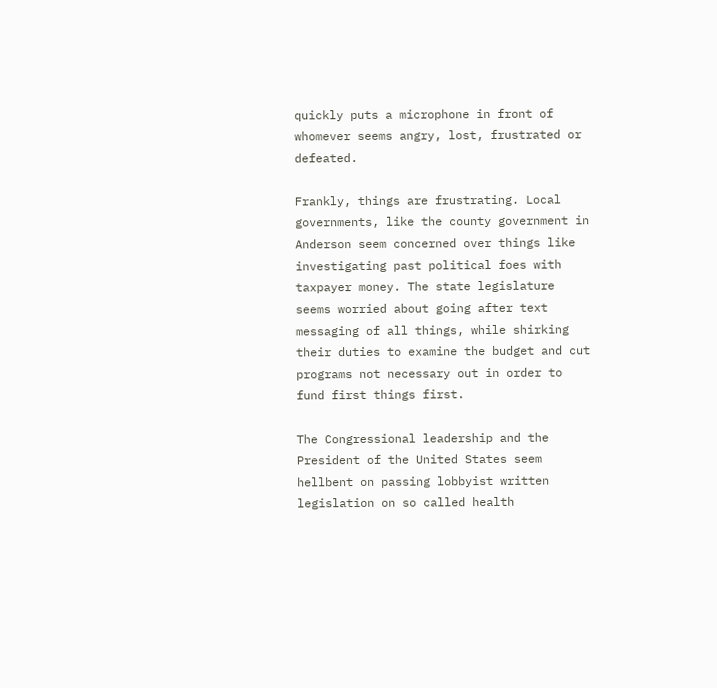quickly puts a microphone in front of whomever seems angry, lost, frustrated or defeated.

Frankly, things are frustrating. Local governments, like the county government in Anderson seem concerned over things like investigating past political foes with taxpayer money. The state legislature seems worried about going after text messaging of all things, while shirking their duties to examine the budget and cut programs not necessary out in order to fund first things first.

The Congressional leadership and the President of the United States seem hellbent on passing lobbyist written legislation on so called health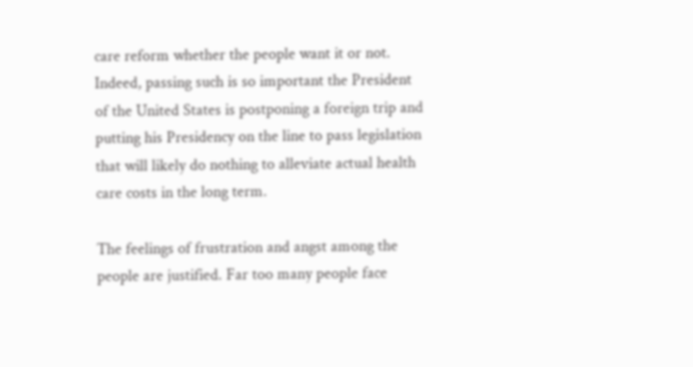care reform whether the people want it or not. Indeed, passing such is so important the President of the United States is postponing a foreign trip and putting his Presidency on the line to pass legislation that will likely do nothing to alleviate actual health care costs in the long term.

The feelings of frustration and angst among the people are justified. Far too many people face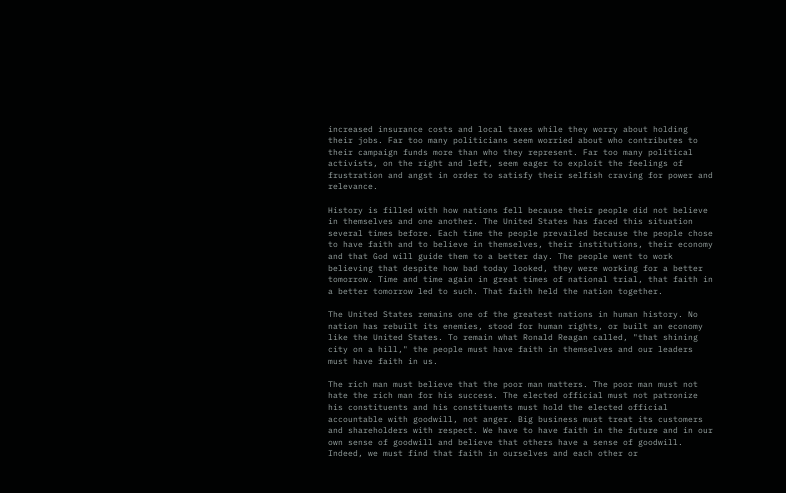increased insurance costs and local taxes while they worry about holding their jobs. Far too many politicians seem worried about who contributes to their campaign funds more than who they represent. Far too many political activists, on the right and left, seem eager to exploit the feelings of frustration and angst in order to satisfy their selfish craving for power and relevance.

History is filled with how nations fell because their people did not believe in themselves and one another. The United States has faced this situation several times before. Each time the people prevailed because the people chose to have faith and to believe in themselves, their institutions, their economy and that God will guide them to a better day. The people went to work believing that despite how bad today looked, they were working for a better tomorrow. Time and time again in great times of national trial, that faith in a better tomorrow led to such. That faith held the nation together.

The United States remains one of the greatest nations in human history. No nation has rebuilt its enemies, stood for human rights, or built an economy like the United States. To remain what Ronald Reagan called, "that shining city on a hill," the people must have faith in themselves and our leaders must have faith in us.

The rich man must believe that the poor man matters. The poor man must not hate the rich man for his success. The elected official must not patronize his constituents and his constituents must hold the elected official accountable with goodwill, not anger. Big business must treat its customers and shareholders with respect. We have to have faith in the future and in our own sense of goodwill and believe that others have a sense of goodwill. Indeed, we must find that faith in ourselves and each other or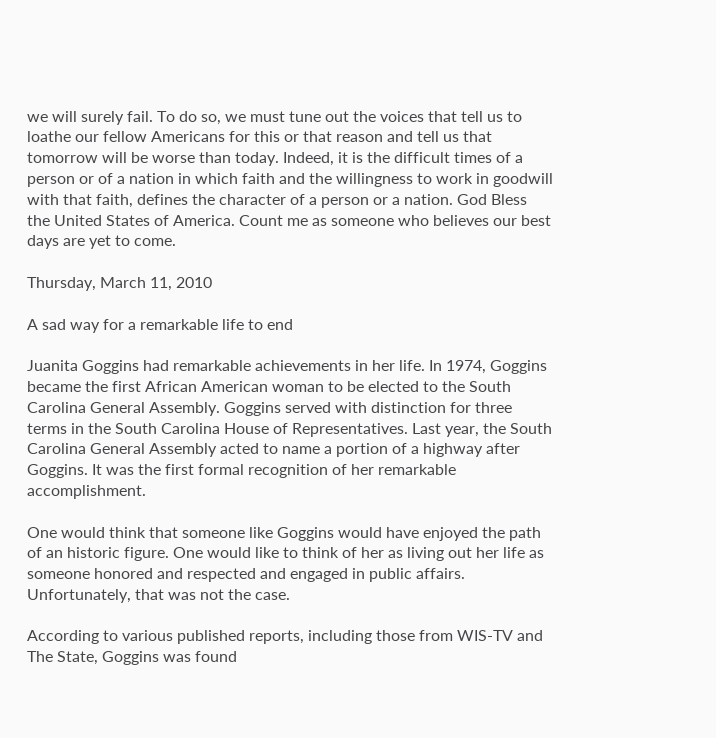we will surely fail. To do so, we must tune out the voices that tell us to loathe our fellow Americans for this or that reason and tell us that tomorrow will be worse than today. Indeed, it is the difficult times of a person or of a nation in which faith and the willingness to work in goodwill with that faith, defines the character of a person or a nation. God Bless the United States of America. Count me as someone who believes our best days are yet to come.

Thursday, March 11, 2010

A sad way for a remarkable life to end

Juanita Goggins had remarkable achievements in her life. In 1974, Goggins became the first African American woman to be elected to the South Carolina General Assembly. Goggins served with distinction for three terms in the South Carolina House of Representatives. Last year, the South Carolina General Assembly acted to name a portion of a highway after Goggins. It was the first formal recognition of her remarkable accomplishment.

One would think that someone like Goggins would have enjoyed the path of an historic figure. One would like to think of her as living out her life as someone honored and respected and engaged in public affairs. Unfortunately, that was not the case.

According to various published reports, including those from WIS-TV and The State, Goggins was found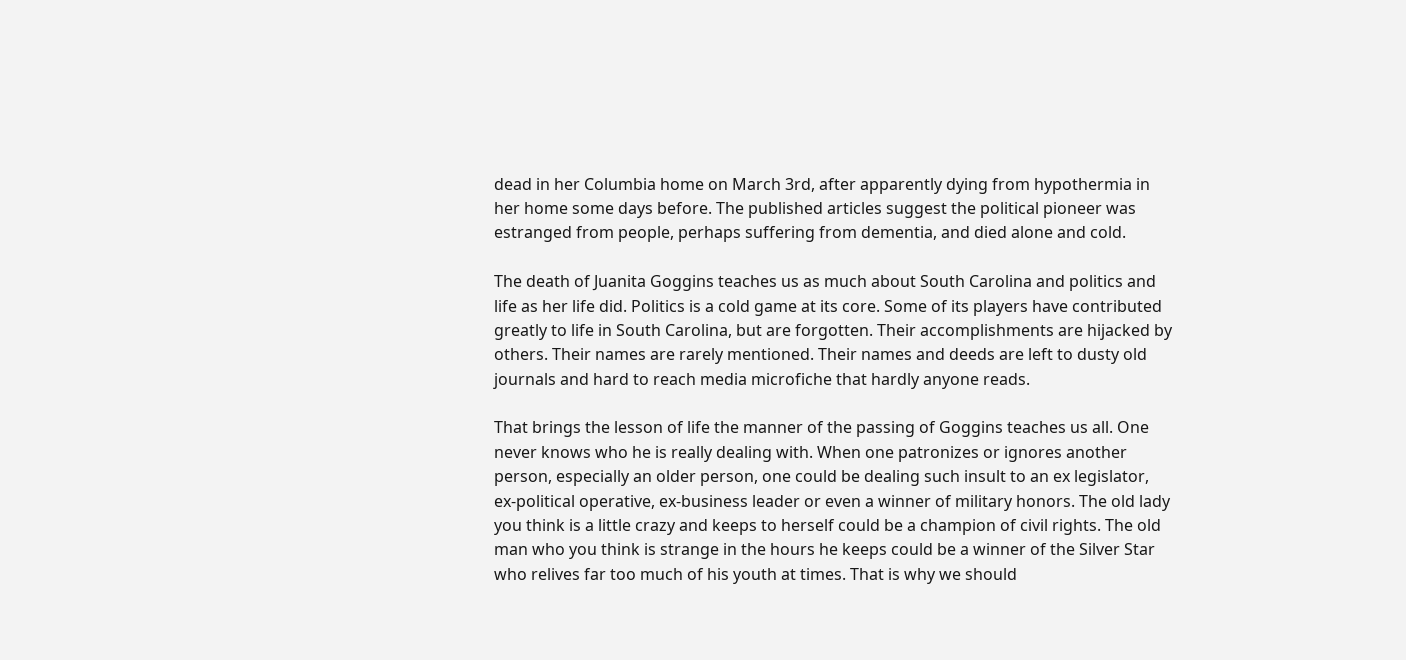dead in her Columbia home on March 3rd, after apparently dying from hypothermia in her home some days before. The published articles suggest the political pioneer was estranged from people, perhaps suffering from dementia, and died alone and cold.

The death of Juanita Goggins teaches us as much about South Carolina and politics and life as her life did. Politics is a cold game at its core. Some of its players have contributed greatly to life in South Carolina, but are forgotten. Their accomplishments are hijacked by others. Their names are rarely mentioned. Their names and deeds are left to dusty old journals and hard to reach media microfiche that hardly anyone reads.

That brings the lesson of life the manner of the passing of Goggins teaches us all. One never knows who he is really dealing with. When one patronizes or ignores another person, especially an older person, one could be dealing such insult to an ex legislator, ex-political operative, ex-business leader or even a winner of military honors. The old lady you think is a little crazy and keeps to herself could be a champion of civil rights. The old man who you think is strange in the hours he keeps could be a winner of the Silver Star who relives far too much of his youth at times. That is why we should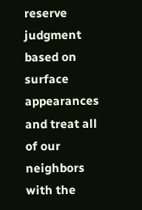reserve judgment based on surface appearances and treat all of our neighbors with the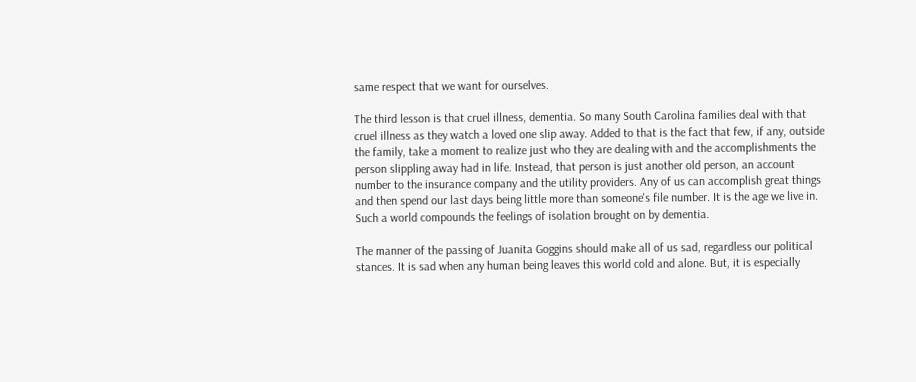same respect that we want for ourselves.

The third lesson is that cruel illness, dementia. So many South Carolina families deal with that cruel illness as they watch a loved one slip away. Added to that is the fact that few, if any, outside the family, take a moment to realize just who they are dealing with and the accomplishments the person slippling away had in life. Instead, that person is just another old person, an account number to the insurance company and the utility providers. Any of us can accomplish great things and then spend our last days being little more than someone's file number. It is the age we live in. Such a world compounds the feelings of isolation brought on by dementia.

The manner of the passing of Juanita Goggins should make all of us sad, regardless our political stances. It is sad when any human being leaves this world cold and alone. But, it is especially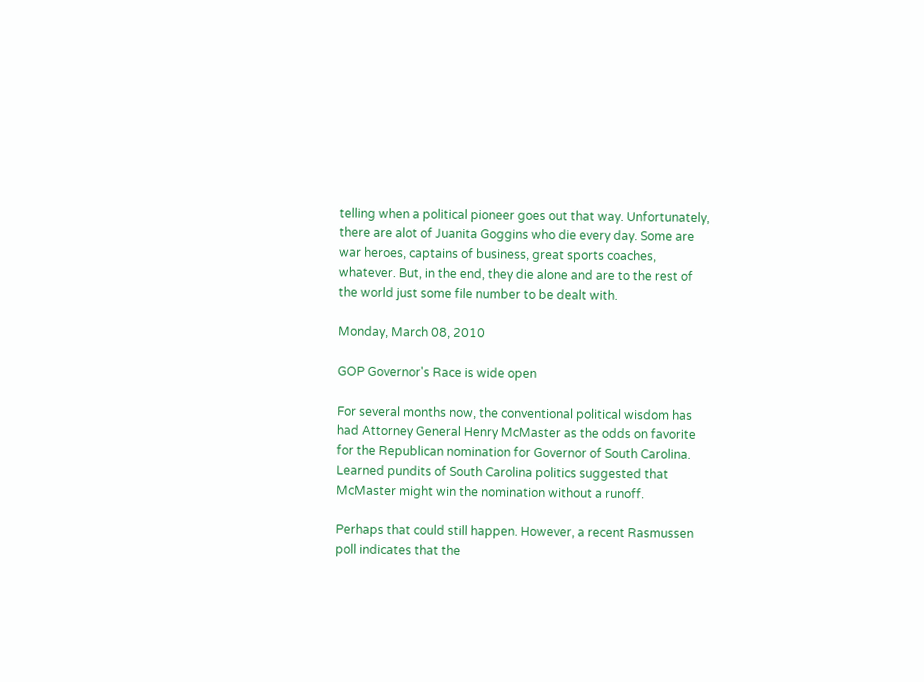telling when a political pioneer goes out that way. Unfortunately, there are alot of Juanita Goggins who die every day. Some are war heroes, captains of business, great sports coaches, whatever. But, in the end, they die alone and are to the rest of the world just some file number to be dealt with.

Monday, March 08, 2010

GOP Governor's Race is wide open

For several months now, the conventional political wisdom has had Attorney General Henry McMaster as the odds on favorite for the Republican nomination for Governor of South Carolina. Learned pundits of South Carolina politics suggested that McMaster might win the nomination without a runoff.

Perhaps that could still happen. However, a recent Rasmussen poll indicates that the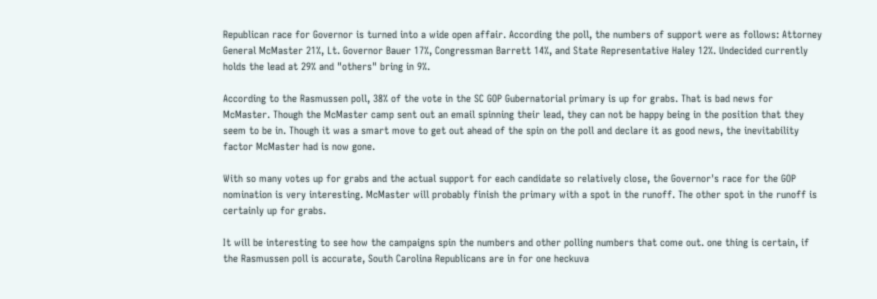Republican race for Governor is turned into a wide open affair. According the poll, the numbers of support were as follows: Attorney General McMaster 21%, Lt. Governor Bauer 17%, Congressman Barrett 14%, and State Representative Haley 12%. Undecided currently holds the lead at 29% and "others" bring in 9%.

According to the Rasmussen poll, 38% of the vote in the SC GOP Gubernatorial primary is up for grabs. That is bad news for McMaster. Though the McMaster camp sent out an email spinning their lead, they can not be happy being in the position that they seem to be in. Though it was a smart move to get out ahead of the spin on the poll and declare it as good news, the inevitability factor McMaster had is now gone.

With so many votes up for grabs and the actual support for each candidate so relatively close, the Governor's race for the GOP nomination is very interesting. McMaster will probably finish the primary with a spot in the runoff. The other spot in the runoff is certainly up for grabs.

It will be interesting to see how the campaigns spin the numbers and other polling numbers that come out. one thing is certain, if the Rasmussen poll is accurate, South Carolina Republicans are in for one heckuva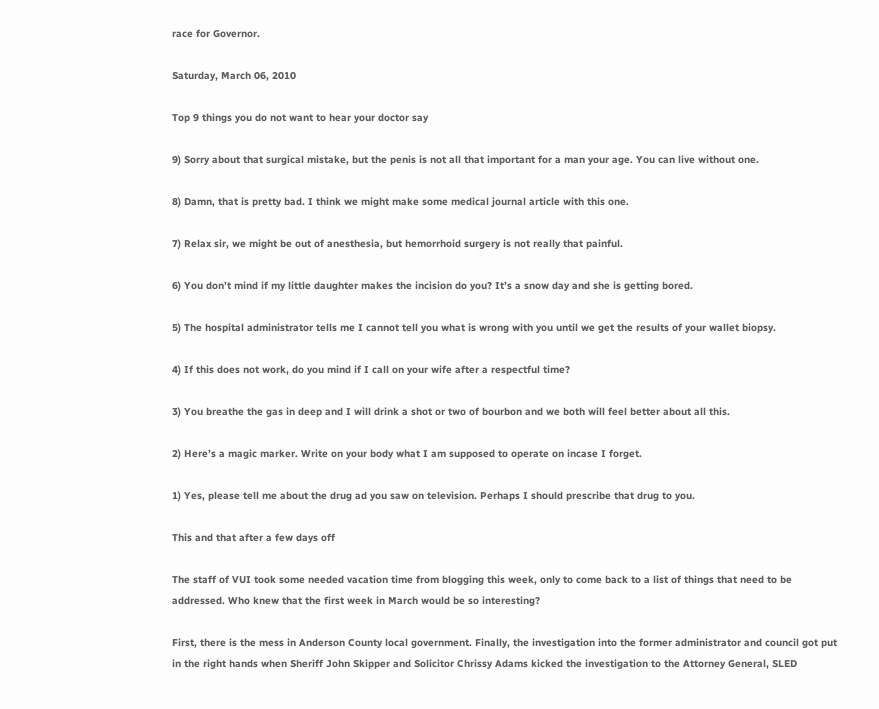race for Governor.

Saturday, March 06, 2010

Top 9 things you do not want to hear your doctor say

9) Sorry about that surgical mistake, but the penis is not all that important for a man your age. You can live without one.

8) Damn, that is pretty bad. I think we might make some medical journal article with this one.

7) Relax sir, we might be out of anesthesia, but hemorrhoid surgery is not really that painful.

6) You don’t mind if my little daughter makes the incision do you? It’s a snow day and she is getting bored.

5) The hospital administrator tells me I cannot tell you what is wrong with you until we get the results of your wallet biopsy.

4) If this does not work, do you mind if I call on your wife after a respectful time?

3) You breathe the gas in deep and I will drink a shot or two of bourbon and we both will feel better about all this.

2) Here’s a magic marker. Write on your body what I am supposed to operate on incase I forget.

1) Yes, please tell me about the drug ad you saw on television. Perhaps I should prescribe that drug to you.

This and that after a few days off

The staff of VUI took some needed vacation time from blogging this week, only to come back to a list of things that need to be addressed. Who knew that the first week in March would be so interesting?

First, there is the mess in Anderson County local government. Finally, the investigation into the former administrator and council got put in the right hands when Sheriff John Skipper and Solicitor Chrissy Adams kicked the investigation to the Attorney General, SLED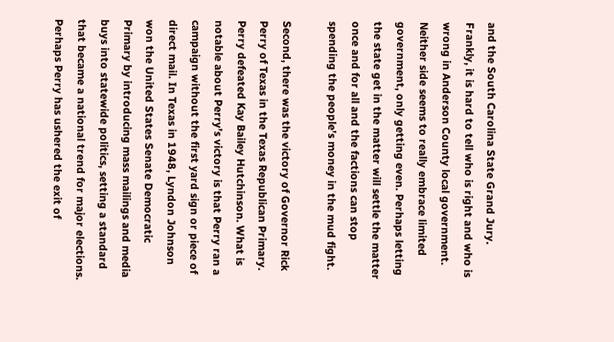and the South Carolina State Grand Jury. Frankly, it is hard to tell who is right and who is wrong in Anderson County local government. Neither side seems to really embrace limited government, only getting even. Perhaps letting the state get in the matter will settle the matter once and for all and the factions can stop spending the people’s money in the mud fight.

Second, there was the victory of Governor Rick Perry of Texas in the Texas Republican Primary. Perry defeated Kay Bailey Hutchinson. What is notable about Perry’s victory is that Perry ran a campaign without the first yard sign or piece of direct mail. In Texas in 1948, Lyndon Johnson won the United States Senate Democratic Primary by introducing mass mailings and media buys into statewide politics, setting a standard that became a national trend for major elections. Perhaps Perry has ushered the exit of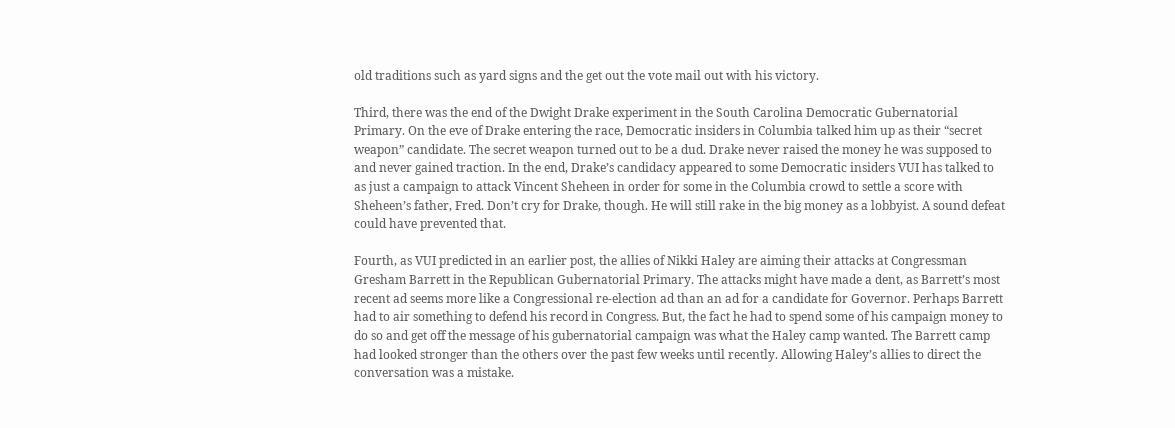old traditions such as yard signs and the get out the vote mail out with his victory.

Third, there was the end of the Dwight Drake experiment in the South Carolina Democratic Gubernatorial Primary. On the eve of Drake entering the race, Democratic insiders in Columbia talked him up as their “secret weapon” candidate. The secret weapon turned out to be a dud. Drake never raised the money he was supposed to and never gained traction. In the end, Drake’s candidacy appeared to some Democratic insiders VUI has talked to as just a campaign to attack Vincent Sheheen in order for some in the Columbia crowd to settle a score with Sheheen’s father, Fred. Don’t cry for Drake, though. He will still rake in the big money as a lobbyist. A sound defeat could have prevented that.

Fourth, as VUI predicted in an earlier post, the allies of Nikki Haley are aiming their attacks at Congressman Gresham Barrett in the Republican Gubernatorial Primary. The attacks might have made a dent, as Barrett’s most recent ad seems more like a Congressional re-election ad than an ad for a candidate for Governor. Perhaps Barrett had to air something to defend his record in Congress. But, the fact he had to spend some of his campaign money to do so and get off the message of his gubernatorial campaign was what the Haley camp wanted. The Barrett camp had looked stronger than the others over the past few weeks until recently. Allowing Haley’s allies to direct the conversation was a mistake.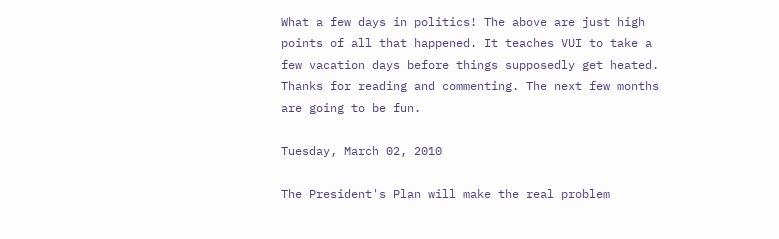What a few days in politics! The above are just high points of all that happened. It teaches VUI to take a few vacation days before things supposedly get heated. Thanks for reading and commenting. The next few months are going to be fun.

Tuesday, March 02, 2010

The President's Plan will make the real problem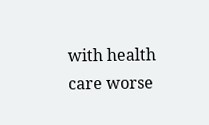with health care worse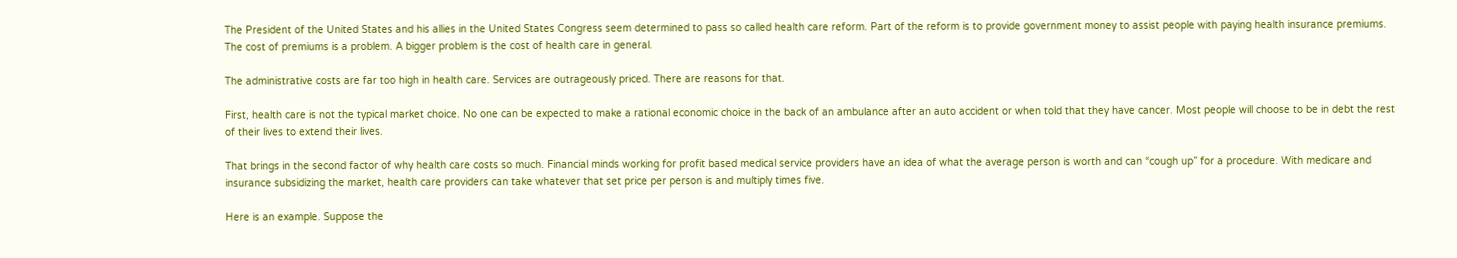The President of the United States and his allies in the United States Congress seem determined to pass so called health care reform. Part of the reform is to provide government money to assist people with paying health insurance premiums. The cost of premiums is a problem. A bigger problem is the cost of health care in general.

The administrative costs are far too high in health care. Services are outrageously priced. There are reasons for that.

First, health care is not the typical market choice. No one can be expected to make a rational economic choice in the back of an ambulance after an auto accident or when told that they have cancer. Most people will choose to be in debt the rest of their lives to extend their lives.

That brings in the second factor of why health care costs so much. Financial minds working for profit based medical service providers have an idea of what the average person is worth and can “cough up” for a procedure. With medicare and insurance subsidizing the market, health care providers can take whatever that set price per person is and multiply times five.

Here is an example. Suppose the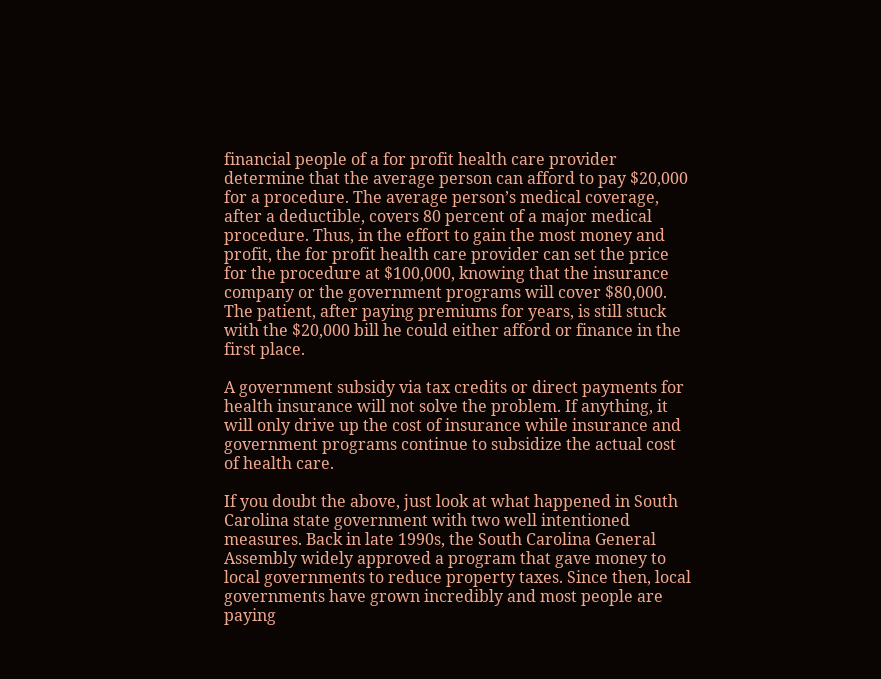financial people of a for profit health care provider determine that the average person can afford to pay $20,000 for a procedure. The average person’s medical coverage, after a deductible, covers 80 percent of a major medical procedure. Thus, in the effort to gain the most money and profit, the for profit health care provider can set the price for the procedure at $100,000, knowing that the insurance company or the government programs will cover $80,000. The patient, after paying premiums for years, is still stuck with the $20,000 bill he could either afford or finance in the first place.

A government subsidy via tax credits or direct payments for health insurance will not solve the problem. If anything, it will only drive up the cost of insurance while insurance and government programs continue to subsidize the actual cost of health care.

If you doubt the above, just look at what happened in South Carolina state government with two well intentioned measures. Back in late 1990s, the South Carolina General Assembly widely approved a program that gave money to local governments to reduce property taxes. Since then, local governments have grown incredibly and most people are paying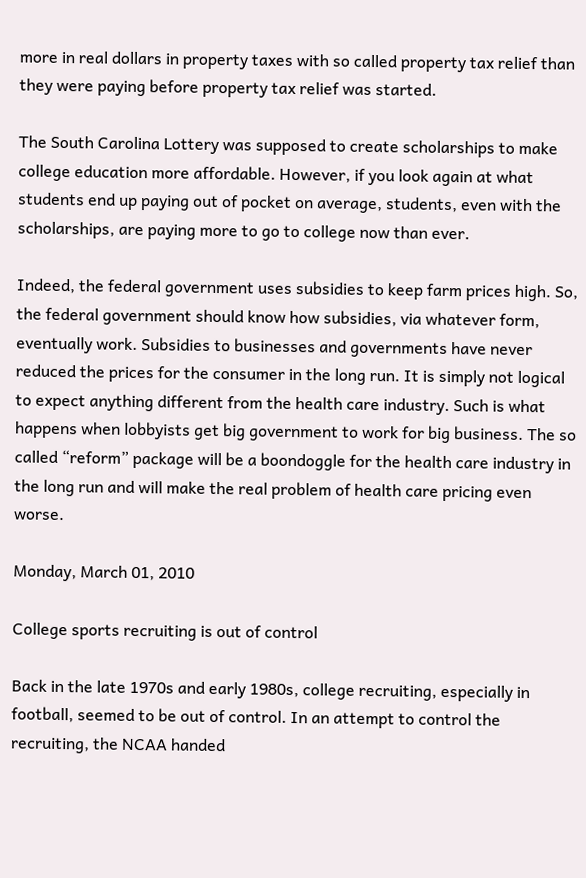more in real dollars in property taxes with so called property tax relief than they were paying before property tax relief was started.

The South Carolina Lottery was supposed to create scholarships to make college education more affordable. However, if you look again at what students end up paying out of pocket on average, students, even with the scholarships, are paying more to go to college now than ever.

Indeed, the federal government uses subsidies to keep farm prices high. So, the federal government should know how subsidies, via whatever form, eventually work. Subsidies to businesses and governments have never reduced the prices for the consumer in the long run. It is simply not logical to expect anything different from the health care industry. Such is what happens when lobbyists get big government to work for big business. The so called “reform” package will be a boondoggle for the health care industry in the long run and will make the real problem of health care pricing even worse.

Monday, March 01, 2010

College sports recruiting is out of control

Back in the late 1970s and early 1980s, college recruiting, especially in football, seemed to be out of control. In an attempt to control the recruiting, the NCAA handed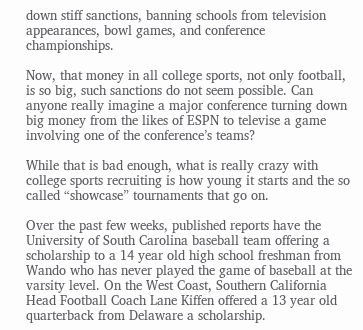down stiff sanctions, banning schools from television appearances, bowl games, and conference championships.

Now, that money in all college sports, not only football, is so big, such sanctions do not seem possible. Can anyone really imagine a major conference turning down big money from the likes of ESPN to televise a game involving one of the conference’s teams?

While that is bad enough, what is really crazy with college sports recruiting is how young it starts and the so called “showcase” tournaments that go on.

Over the past few weeks, published reports have the University of South Carolina baseball team offering a scholarship to a 14 year old high school freshman from Wando who has never played the game of baseball at the varsity level. On the West Coast, Southern California Head Football Coach Lane Kiffen offered a 13 year old quarterback from Delaware a scholarship.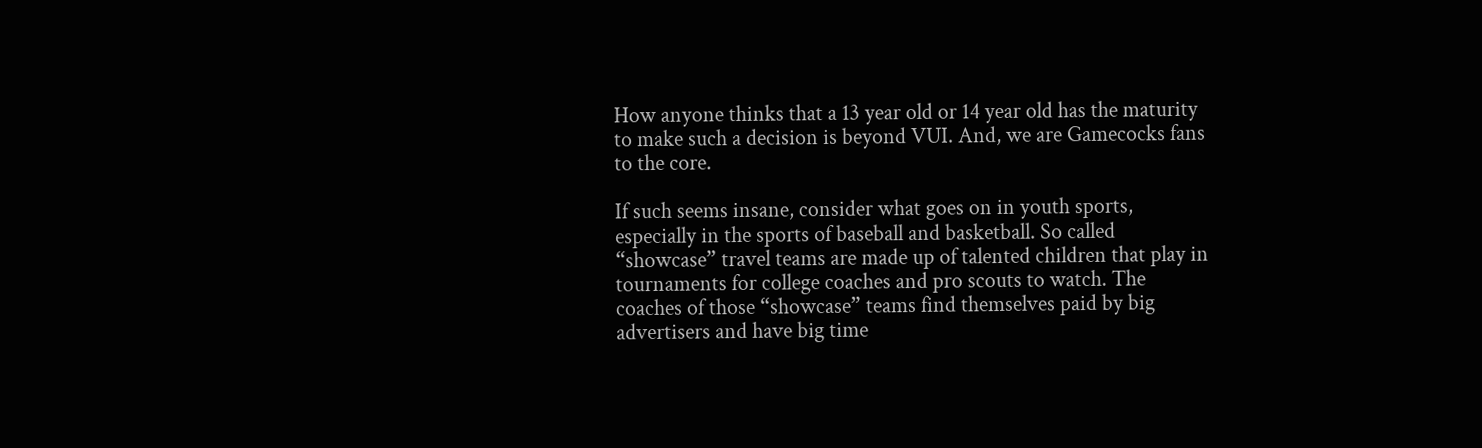How anyone thinks that a 13 year old or 14 year old has the maturity to make such a decision is beyond VUI. And, we are Gamecocks fans to the core.

If such seems insane, consider what goes on in youth sports, especially in the sports of baseball and basketball. So called “showcase” travel teams are made up of talented children that play in tournaments for college coaches and pro scouts to watch. The coaches of those “showcase” teams find themselves paid by big advertisers and have big time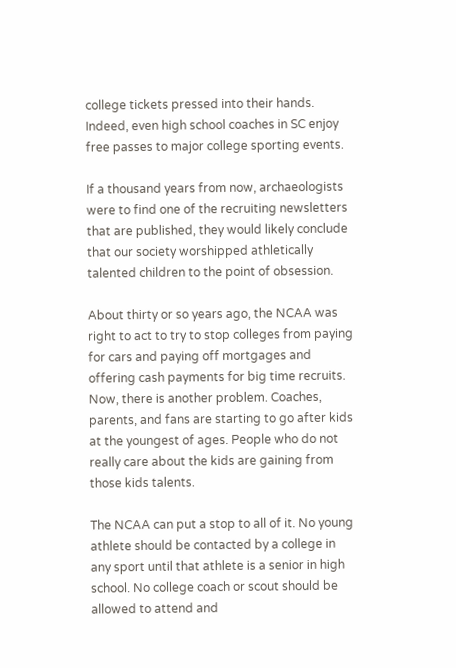college tickets pressed into their hands. Indeed, even high school coaches in SC enjoy free passes to major college sporting events.

If a thousand years from now, archaeologists were to find one of the recruiting newsletters that are published, they would likely conclude that our society worshipped athletically talented children to the point of obsession.

About thirty or so years ago, the NCAA was right to act to try to stop colleges from paying for cars and paying off mortgages and offering cash payments for big time recruits. Now, there is another problem. Coaches, parents, and fans are starting to go after kids at the youngest of ages. People who do not really care about the kids are gaining from those kids talents.

The NCAA can put a stop to all of it. No young athlete should be contacted by a college in any sport until that athlete is a senior in high school. No college coach or scout should be allowed to attend and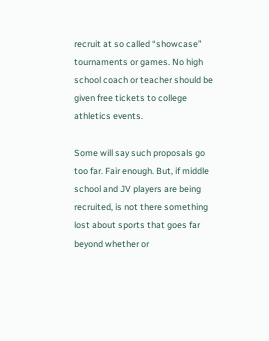recruit at so called “showcase” tournaments or games. No high school coach or teacher should be given free tickets to college athletics events.

Some will say such proposals go too far. Fair enough. But, if middle school and JV players are being recruited, is not there something lost about sports that goes far beyond whether or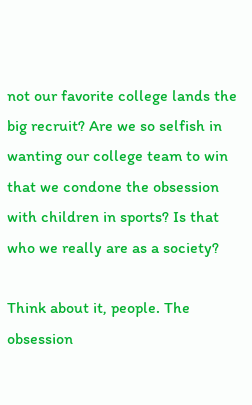not our favorite college lands the big recruit? Are we so selfish in wanting our college team to win that we condone the obsession with children in sports? Is that who we really are as a society?

Think about it, people. The obsession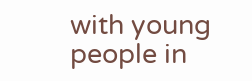with young people in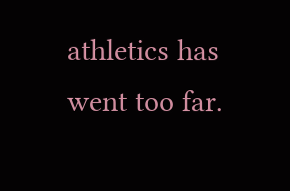athletics has went too far.